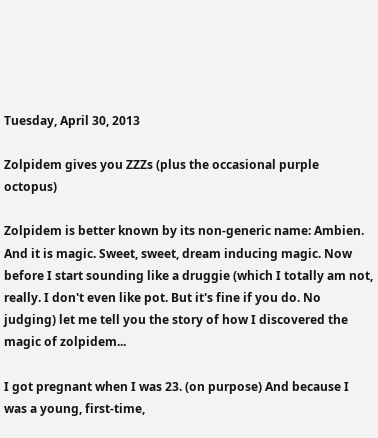Tuesday, April 30, 2013

Zolpidem gives you ZZZs (plus the occasional purple octopus)

Zolpidem is better known by its non-generic name: Ambien. And it is magic. Sweet, sweet, dream inducing magic. Now before I start sounding like a druggie (which I totally am not, really. I don't even like pot. But it's fine if you do. No judging) let me tell you the story of how I discovered the magic of zolpidem...

I got pregnant when I was 23. (on purpose) And because I was a young, first-time,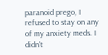paranoid prego, I refused to stay on any of my anxiety meds. I didn't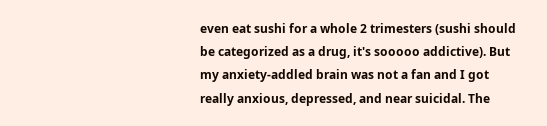even eat sushi for a whole 2 trimesters (sushi should be categorized as a drug, it's sooooo addictive). But my anxiety-addled brain was not a fan and I got really anxious, depressed, and near suicidal. The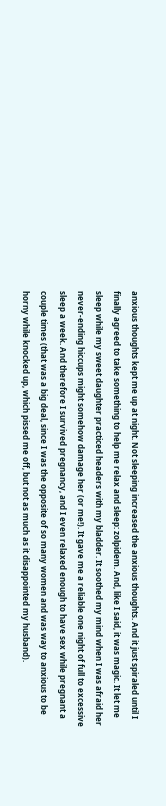anxious thoughts kept me up at night. Not sleeping increased the anxious thoughts. And it just spiraled until I finally agreed to take something to help me relax and sleep: zolpidem. And, like I said, it was magic. It let me sleep while my sweet daughter practiced headers with my bladder. It soothed my mind when I was afraid her never-ending hiccups might somehow damage her (or me!). It gave me a reliable one night of full to excessive sleep a week. And therefore I survived pregnancy, and I even relaxed enough to have sex while pregnant a couple times (that was a big deal, since I was the opposite of so many women and was way to anxious to be horny while knocked up, which pissed me off, but not as much as it disappointed my husband).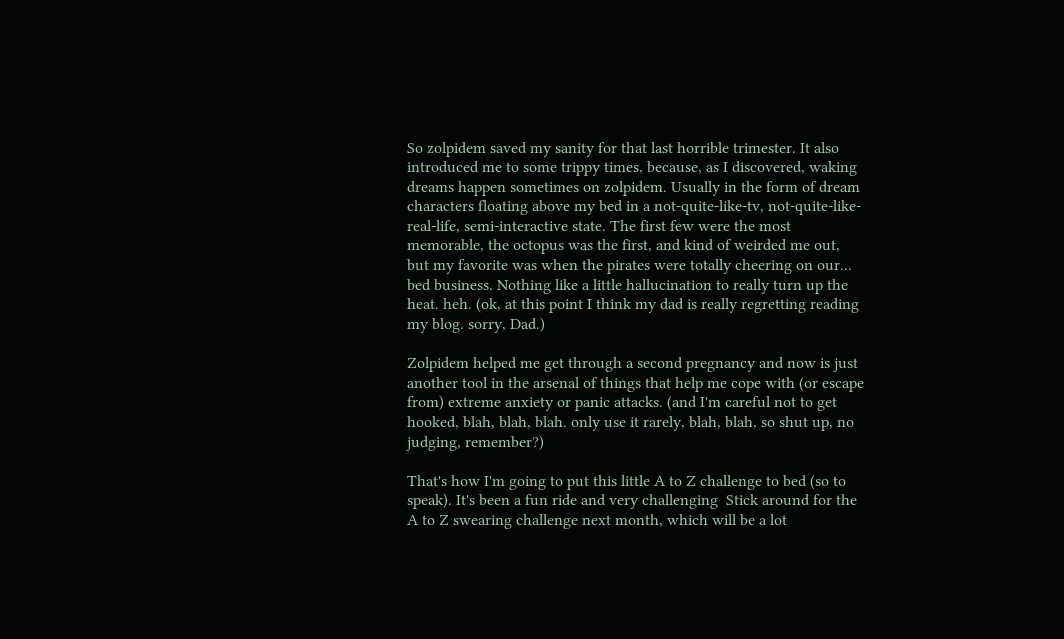So zolpidem saved my sanity for that last horrible trimester. It also introduced me to some trippy times, because, as I discovered, waking dreams happen sometimes on zolpidem. Usually in the form of dream characters floating above my bed in a not-quite-like-tv, not-quite-like-real-life, semi-interactive state. The first few were the most memorable, the octopus was the first, and kind of weirded me out, but my favorite was when the pirates were totally cheering on our... bed business. Nothing like a little hallucination to really turn up the heat. heh. (ok, at this point I think my dad is really regretting reading my blog. sorry, Dad.)

Zolpidem helped me get through a second pregnancy and now is just another tool in the arsenal of things that help me cope with (or escape from) extreme anxiety or panic attacks. (and I'm careful not to get hooked, blah, blah, blah. only use it rarely, blah, blah, so shut up, no judging, remember?)

That's how I'm going to put this little A to Z challenge to bed (so to speak). It's been a fun ride and very challenging  Stick around for the A to Z swearing challenge next month, which will be a lot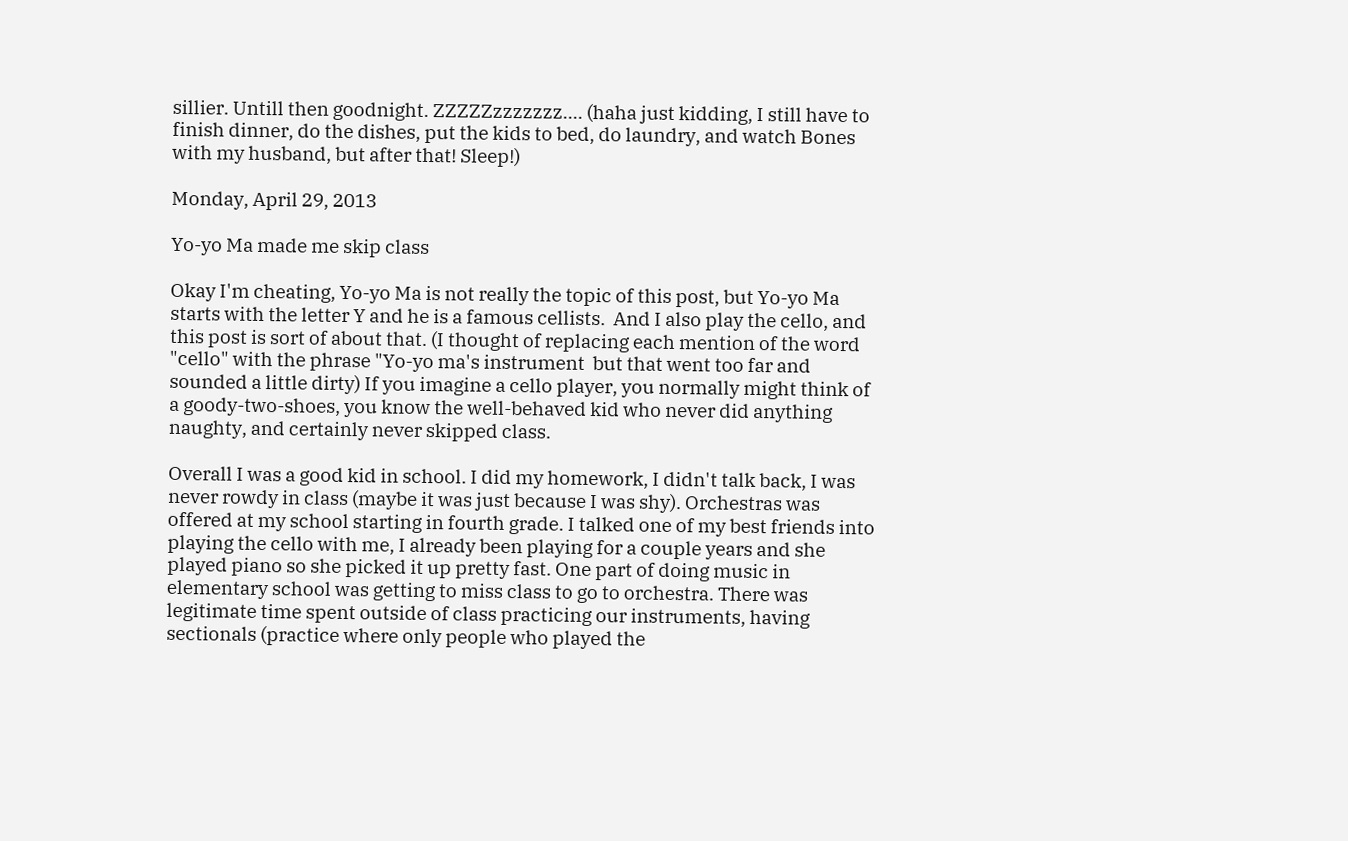sillier. Untill then goodnight. ZZZZZzzzzzzz.... (haha just kidding, I still have to finish dinner, do the dishes, put the kids to bed, do laundry, and watch Bones with my husband, but after that! Sleep!)

Monday, April 29, 2013

Yo-yo Ma made me skip class

Okay I'm cheating, Yo-yo Ma is not really the topic of this post, but Yo-yo Ma starts with the letter Y and he is a famous cellists.  And I also play the cello, and this post is sort of about that. (I thought of replacing each mention of the word "cello" with the phrase "Yo-yo ma's instrument  but that went too far and sounded a little dirty) If you imagine a cello player, you normally might think of a goody-two-shoes, you know the well-behaved kid who never did anything naughty, and certainly never skipped class.

Overall I was a good kid in school. I did my homework, I didn't talk back, I was never rowdy in class (maybe it was just because I was shy). Orchestras was offered at my school starting in fourth grade. I talked one of my best friends into playing the cello with me, I already been playing for a couple years and she played piano so she picked it up pretty fast. One part of doing music in elementary school was getting to miss class to go to orchestra. There was legitimate time spent outside of class practicing our instruments, having sectionals (practice where only people who played the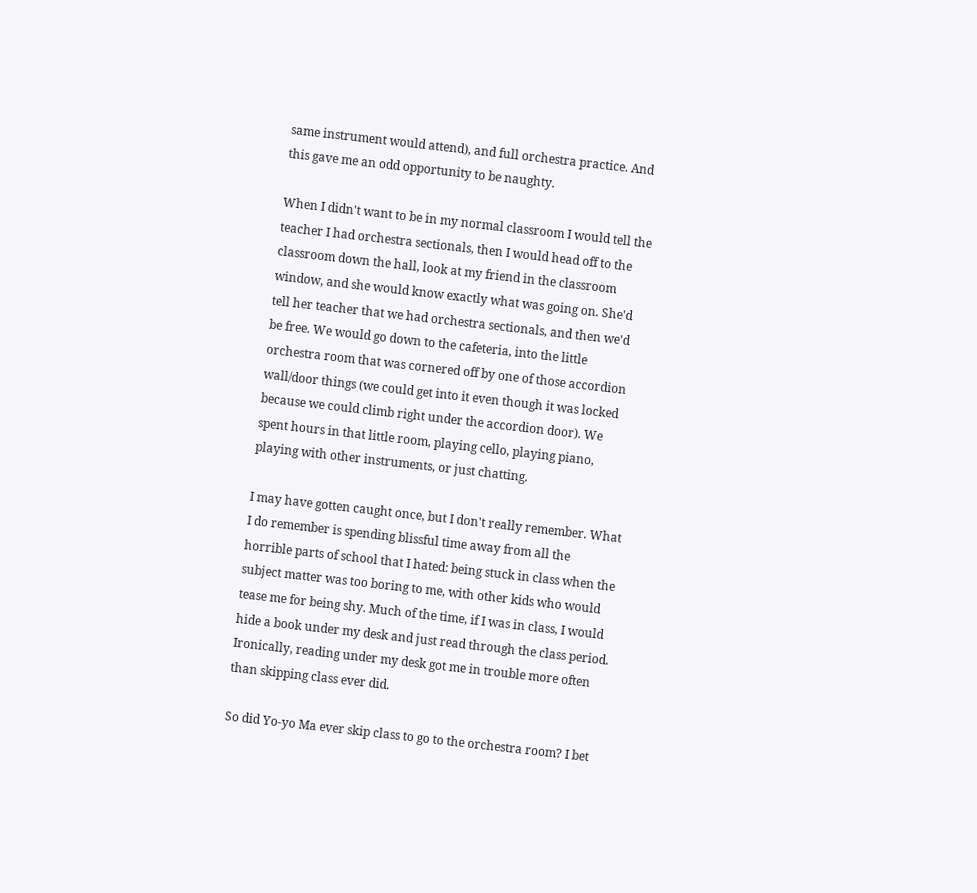same instrument would attend), and full orchestra practice. And this gave me an odd opportunity to be naughty.

When I didn't want to be in my normal classroom I would tell the teacher I had orchestra sectionals, then I would head off to the classroom down the hall, look at my friend in the classroom window, and she would know exactly what was going on. She'd tell her teacher that we had orchestra sectionals, and then we'd be free. We would go down to the cafeteria, into the little orchestra room that was cornered off by one of those accordion wall/door things (we could get into it even though it was locked because we could climb right under the accordion door). We spent hours in that little room, playing cello, playing piano, playing with other instruments, or just chatting.

I may have gotten caught once, but I don't really remember. What I do remember is spending blissful time away from all the horrible parts of school that I hated: being stuck in class when the subject matter was too boring to me, with other kids who would tease me for being shy. Much of the time, if I was in class, I would hide a book under my desk and just read through the class period.  Ironically, reading under my desk got me in trouble more often than skipping class ever did.

So did Yo-yo Ma ever skip class to go to the orchestra room? I bet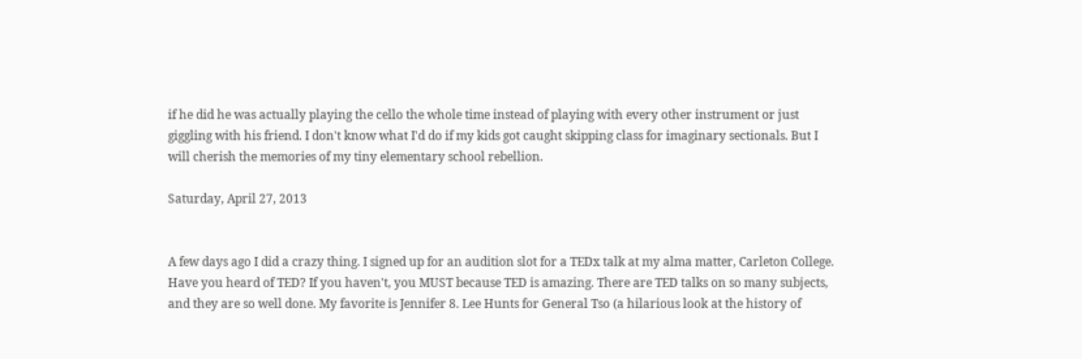if he did he was actually playing the cello the whole time instead of playing with every other instrument or just giggling with his friend. I don't know what I'd do if my kids got caught skipping class for imaginary sectionals. But I will cherish the memories of my tiny elementary school rebellion.

Saturday, April 27, 2013


A few days ago I did a crazy thing. I signed up for an audition slot for a TEDx talk at my alma matter, Carleton College. Have you heard of TED? If you haven't, you MUST because TED is amazing. There are TED talks on so many subjects, and they are so well done. My favorite is Jennifer 8. Lee Hunts for General Tso (a hilarious look at the history of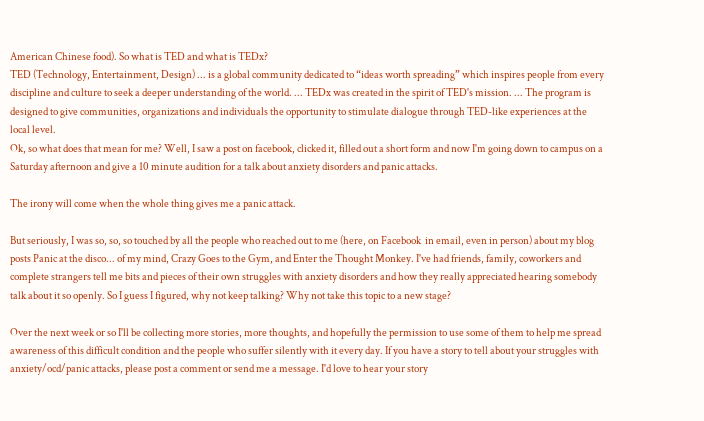American Chinese food). So what is TED and what is TEDx?
TED (Technology, Entertainment, Design) ... is a global community dedicated to “ideas worth spreading” which inspires people from every discipline and culture to seek a deeper understanding of the world. ... TEDx was created in the spirit of TED's mission. ... The program is designed to give communities, organizations and individuals the opportunity to stimulate dialogue through TED-like experiences at the local level.
Ok, so what does that mean for me? Well, I saw a post on facebook, clicked it, filled out a short form and now I'm going down to campus on a Saturday afternoon and give a 10 minute audition for a talk about anxiety disorders and panic attacks.

The irony will come when the whole thing gives me a panic attack.

But seriously, I was so, so, so touched by all the people who reached out to me (here, on Facebook  in email, even in person) about my blog posts Panic at the disco... of my mind, Crazy Goes to the Gym, and Enter the Thought Monkey. I've had friends, family, coworkers and complete strangers tell me bits and pieces of their own struggles with anxiety disorders and how they really appreciated hearing somebody talk about it so openly. So I guess I figured, why not keep talking? Why not take this topic to a new stage?

Over the next week or so I'll be collecting more stories, more thoughts, and hopefully the permission to use some of them to help me spread awareness of this difficult condition and the people who suffer silently with it every day. If you have a story to tell about your struggles with anxiety/ocd/panic attacks, please post a comment or send me a message. I'd love to hear your story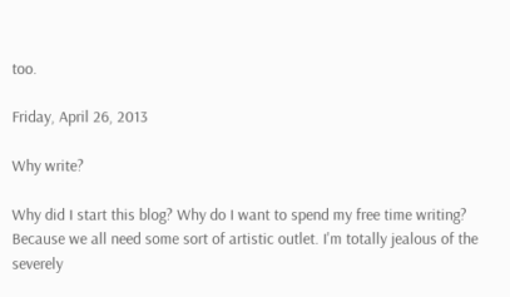too.

Friday, April 26, 2013

Why write?

Why did I start this blog? Why do I want to spend my free time writing? Because we all need some sort of artistic outlet. I'm totally jealous of the severely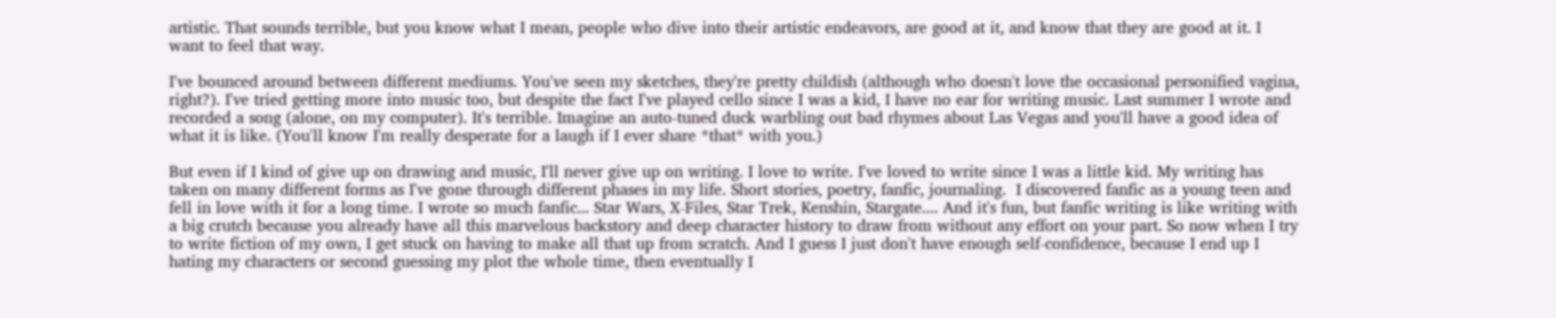artistic. That sounds terrible, but you know what I mean, people who dive into their artistic endeavors, are good at it, and know that they are good at it. I want to feel that way.

I've bounced around between different mediums. You've seen my sketches, they're pretty childish (although who doesn't love the occasional personified vagina, right?). I've tried getting more into music too, but despite the fact I've played cello since I was a kid, I have no ear for writing music. Last summer I wrote and recorded a song (alone, on my computer). It's terrible. Imagine an auto-tuned duck warbling out bad rhymes about Las Vegas and you'll have a good idea of what it is like. (You'll know I'm really desperate for a laugh if I ever share *that* with you.)

But even if I kind of give up on drawing and music, I'll never give up on writing. I love to write. I've loved to write since I was a little kid. My writing has taken on many different forms as I've gone through different phases in my life. Short stories, poetry, fanfic, journaling.  I discovered fanfic as a young teen and fell in love with it for a long time. I wrote so much fanfic... Star Wars, X-Files, Star Trek, Kenshin, Stargate.... And it's fun, but fanfic writing is like writing with a big crutch because you already have all this marvelous backstory and deep character history to draw from without any effort on your part. So now when I try to write fiction of my own, I get stuck on having to make all that up from scratch. And I guess I just don't have enough self-confidence, because I end up I hating my characters or second guessing my plot the whole time, then eventually I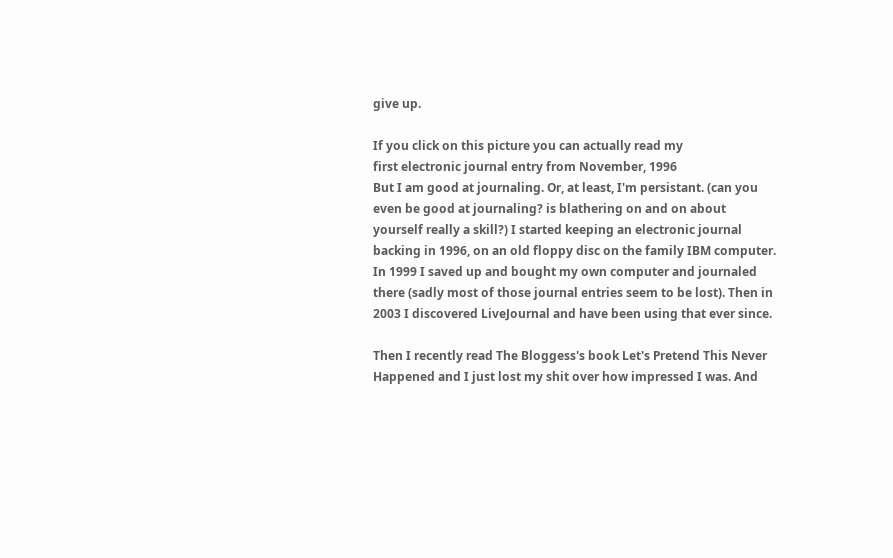give up.

If you click on this picture you can actually read my
first electronic journal entry from November, 1996
But I am good at journaling. Or, at least, I'm persistant. (can you even be good at journaling? is blathering on and on about yourself really a skill?) I started keeping an electronic journal backing in 1996, on an old floppy disc on the family IBM computer. In 1999 I saved up and bought my own computer and journaled there (sadly most of those journal entries seem to be lost). Then in 2003 I discovered LiveJournal and have been using that ever since.

Then I recently read The Bloggess's book Let's Pretend This Never Happened and I just lost my shit over how impressed I was. And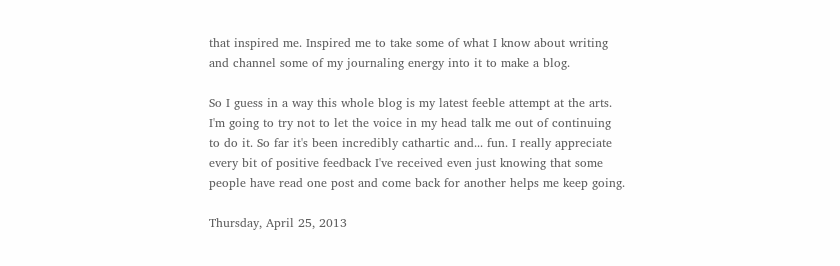that inspired me. Inspired me to take some of what I know about writing and channel some of my journaling energy into it to make a blog.

So I guess in a way this whole blog is my latest feeble attempt at the arts. I'm going to try not to let the voice in my head talk me out of continuing to do it. So far it's been incredibly cathartic and... fun. I really appreciate every bit of positive feedback I've received even just knowing that some people have read one post and come back for another helps me keep going.

Thursday, April 25, 2013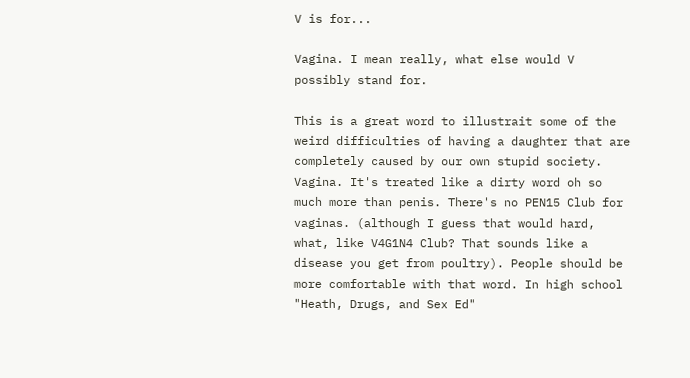V is for...

Vagina. I mean really, what else would V possibly stand for.

This is a great word to illustrait some of the weird difficulties of having a daughter that are completely caused by our own stupid society. Vagina. It's treated like a dirty word oh so much more than penis. There's no PEN15 Club for vaginas. (although I guess that would hard, what, like V4G1N4 Club? That sounds like a disease you get from poultry). People should be more comfortable with that word. In high school "Heath, Drugs, and Sex Ed"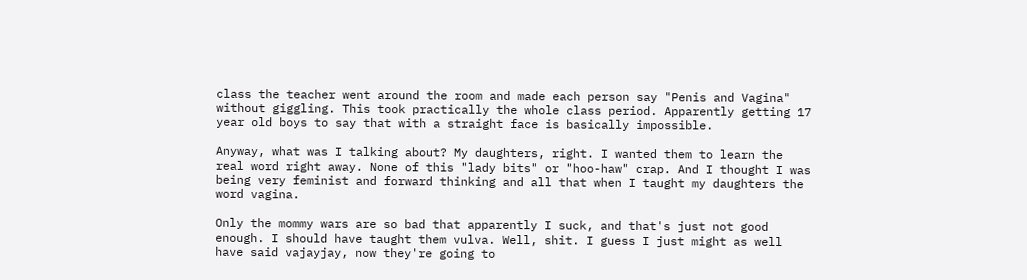class the teacher went around the room and made each person say "Penis and Vagina" without giggling. This took practically the whole class period. Apparently getting 17 year old boys to say that with a straight face is basically impossible.

Anyway, what was I talking about? My daughters, right. I wanted them to learn the real word right away. None of this "lady bits" or "hoo-haw" crap. And I thought I was being very feminist and forward thinking and all that when I taught my daughters the word vagina.

Only the mommy wars are so bad that apparently I suck, and that's just not good enough. I should have taught them vulva. Well, shit. I guess I just might as well have said vajayjay, now they're going to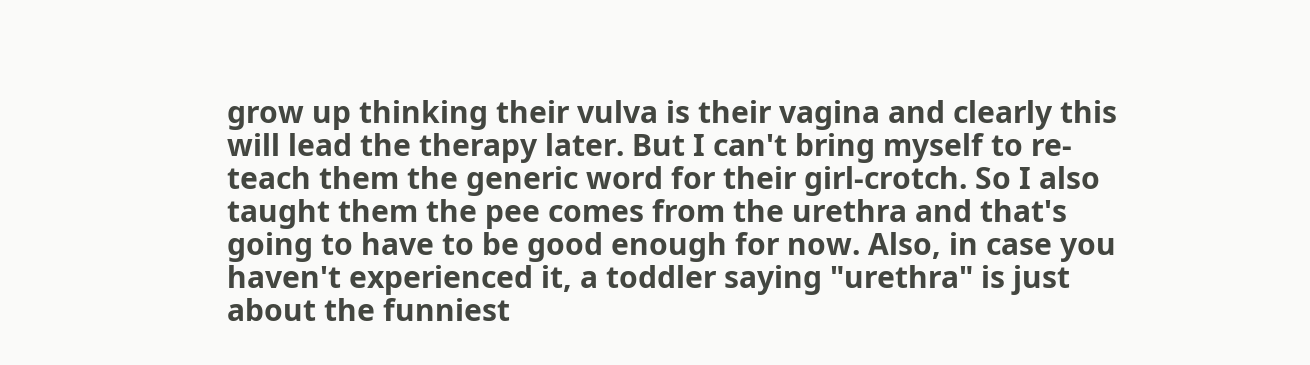grow up thinking their vulva is their vagina and clearly this will lead the therapy later. But I can't bring myself to re-teach them the generic word for their girl-crotch. So I also taught them the pee comes from the urethra and that's going to have to be good enough for now. Also, in case you haven't experienced it, a toddler saying "urethra" is just about the funniest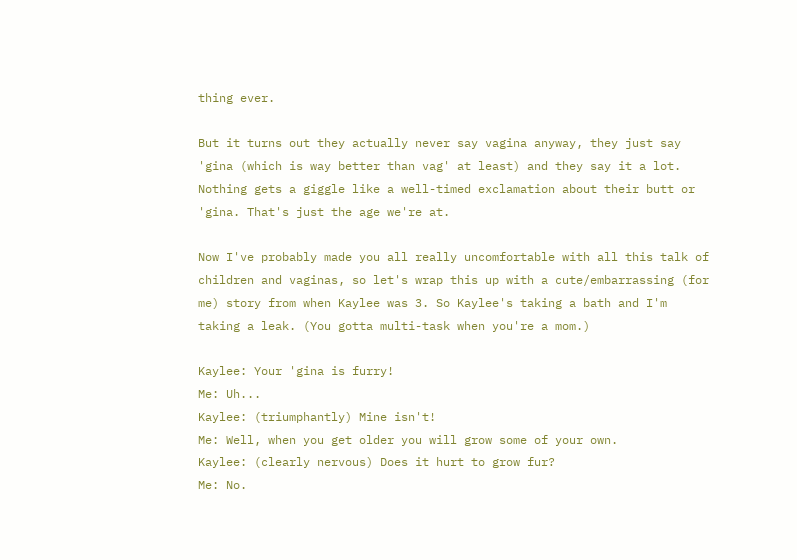thing ever.

But it turns out they actually never say vagina anyway, they just say 'gina (which is way better than vag' at least) and they say it a lot. Nothing gets a giggle like a well-timed exclamation about their butt or 'gina. That's just the age we're at.

Now I've probably made you all really uncomfortable with all this talk of children and vaginas, so let's wrap this up with a cute/embarrassing (for me) story from when Kaylee was 3. So Kaylee's taking a bath and I'm taking a leak. (You gotta multi-task when you're a mom.)

Kaylee: Your 'gina is furry!
Me: Uh...
Kaylee: (triumphantly) Mine isn't!
Me: Well, when you get older you will grow some of your own.
Kaylee: (clearly nervous) Does it hurt to grow fur?
Me: No.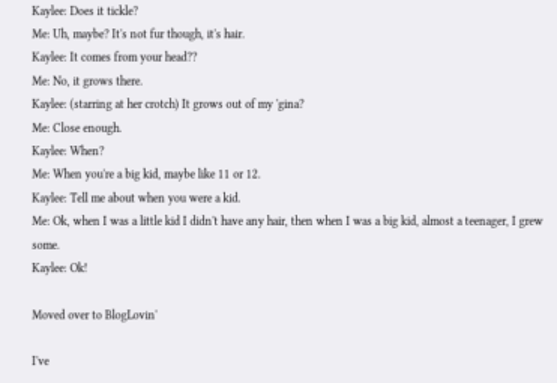Kaylee: Does it tickle?
Me: Uh, maybe? It's not fur though, it's hair.
Kaylee: It comes from your head??
Me: No, it grows there.
Kaylee: (starring at her crotch) It grows out of my 'gina?
Me: Close enough.
Kaylee: When?
Me: When you're a big kid, maybe like 11 or 12.
Kaylee: Tell me about when you were a kid.
Me: Ok, when I was a little kid I didn't have any hair, then when I was a big kid, almost a teenager, I grew some.
Kaylee: Ok!

Moved over to BlogLovin'

I've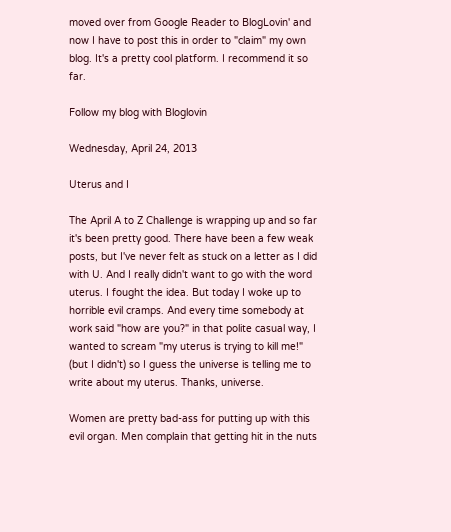moved over from Google Reader to BlogLovin' and now I have to post this in order to "claim" my own blog. It's a pretty cool platform. I recommend it so far.

Follow my blog with Bloglovin

Wednesday, April 24, 2013

Uterus and I

The April A to Z Challenge is wrapping up and so far it's been pretty good. There have been a few weak posts, but I've never felt as stuck on a letter as I did with U. And I really didn't want to go with the word uterus. I fought the idea. But today I woke up to horrible evil cramps. And every time somebody at work said "how are you?" in that polite casual way, I wanted to scream "my uterus is trying to kill me!" (but I didn't) so I guess the universe is telling me to write about my uterus. Thanks, universe.

Women are pretty bad-ass for putting up with this evil organ. Men complain that getting hit in the nuts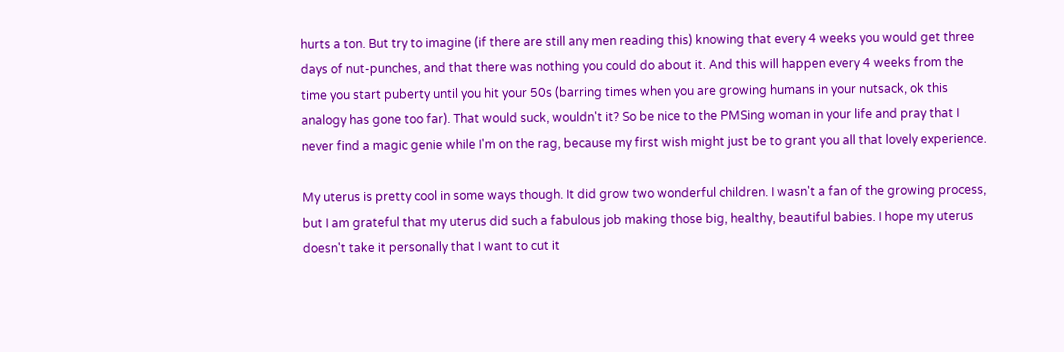hurts a ton. But try to imagine (if there are still any men reading this) knowing that every 4 weeks you would get three days of nut-punches, and that there was nothing you could do about it. And this will happen every 4 weeks from the time you start puberty until you hit your 50s (barring times when you are growing humans in your nutsack, ok this analogy has gone too far). That would suck, wouldn't it? So be nice to the PMSing woman in your life and pray that I never find a magic genie while I'm on the rag, because my first wish might just be to grant you all that lovely experience.

My uterus is pretty cool in some ways though. It did grow two wonderful children. I wasn't a fan of the growing process, but I am grateful that my uterus did such a fabulous job making those big, healthy, beautiful babies. I hope my uterus doesn't take it personally that I want to cut it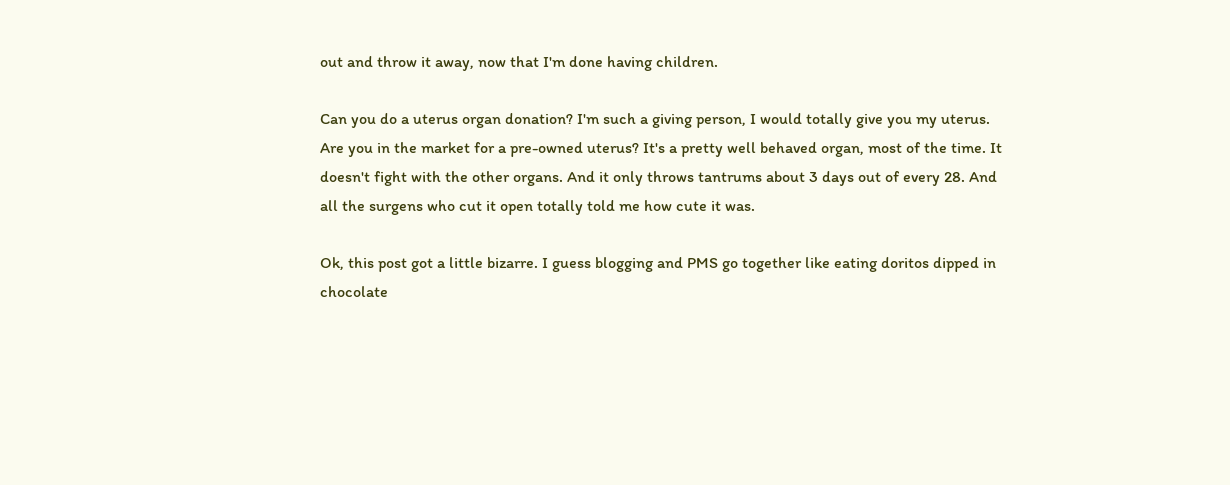out and throw it away, now that I'm done having children.

Can you do a uterus organ donation? I'm such a giving person, I would totally give you my uterus. Are you in the market for a pre-owned uterus? It's a pretty well behaved organ, most of the time. It doesn't fight with the other organs. And it only throws tantrums about 3 days out of every 28. And all the surgens who cut it open totally told me how cute it was.

Ok, this post got a little bizarre. I guess blogging and PMS go together like eating doritos dipped in chocolate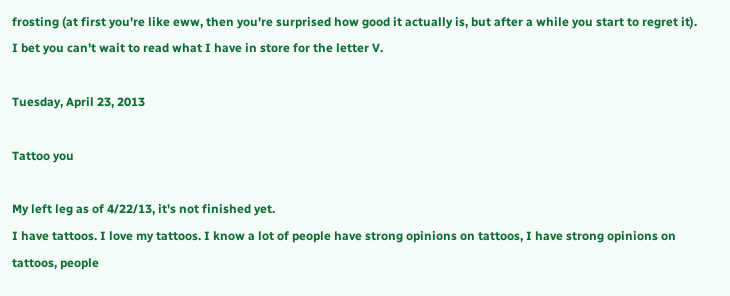frosting (at first you're like eww, then you're surprised how good it actually is, but after a while you start to regret it). I bet you can't wait to read what I have in store for the letter V.

Tuesday, April 23, 2013

Tattoo you

My left leg as of 4/22/13, it's not finished yet.
I have tattoos. I love my tattoos. I know a lot of people have strong opinions on tattoos, I have strong opinions on tattoos, people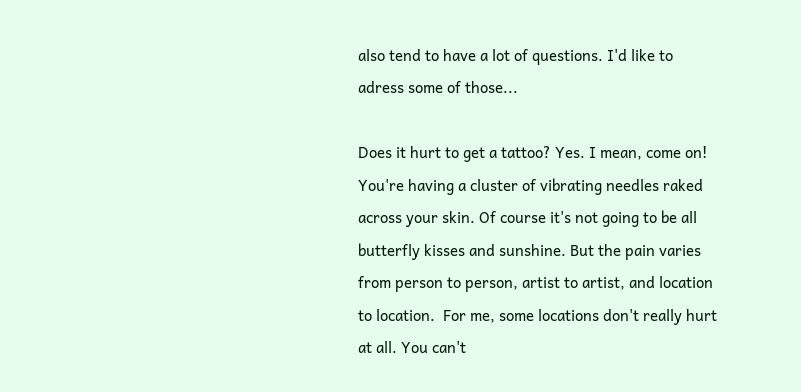also tend to have a lot of questions. I'd like to adress some of those...

Does it hurt to get a tattoo? Yes. I mean, come on! You're having a cluster of vibrating needles raked across your skin. Of course it's not going to be all butterfly kisses and sunshine. But the pain varies from person to person, artist to artist, and location to location.  For me, some locations don't really hurt at all. You can't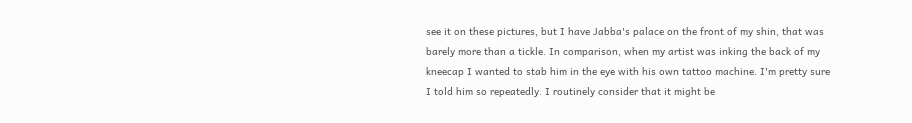see it on these pictures, but I have Jabba's palace on the front of my shin, that was barely more than a tickle. In comparison, when my artist was inking the back of my kneecap I wanted to stab him in the eye with his own tattoo machine. I'm pretty sure I told him so repeatedly. I routinely consider that it might be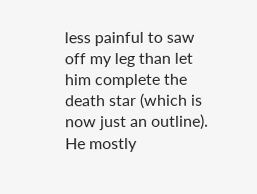less painful to saw off my leg than let him complete the death star (which is now just an outline). He mostly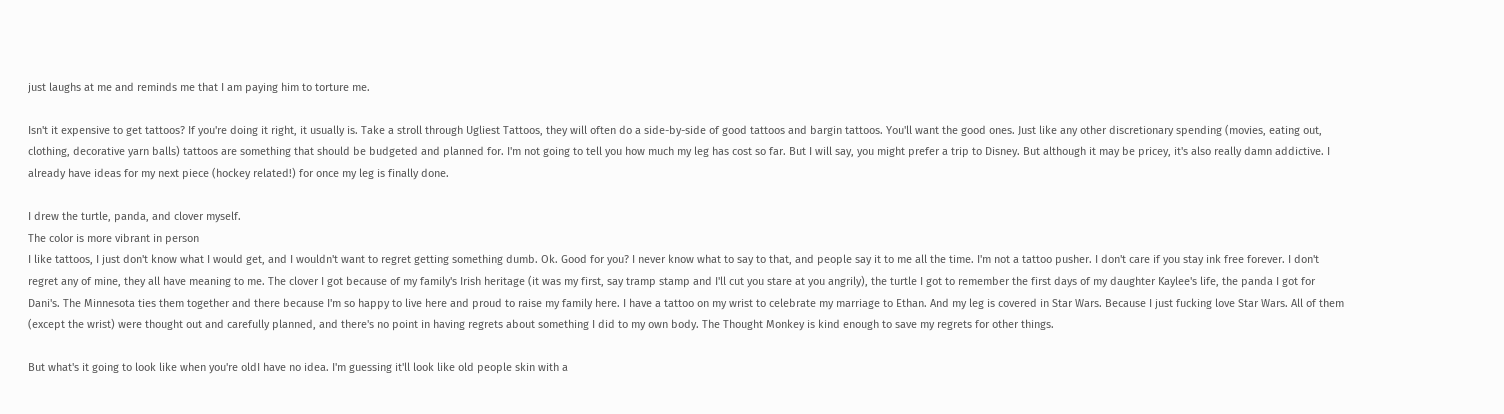just laughs at me and reminds me that I am paying him to torture me.

Isn't it expensive to get tattoos? If you're doing it right, it usually is. Take a stroll through Ugliest Tattoos, they will often do a side-by-side of good tattoos and bargin tattoos. You'll want the good ones. Just like any other discretionary spending (movies, eating out, clothing, decorative yarn balls) tattoos are something that should be budgeted and planned for. I'm not going to tell you how much my leg has cost so far. But I will say, you might prefer a trip to Disney. But although it may be pricey, it's also really damn addictive. I already have ideas for my next piece (hockey related!) for once my leg is finally done.

I drew the turtle, panda, and clover myself.
The color is more vibrant in person
I like tattoos, I just don't know what I would get, and I wouldn't want to regret getting something dumb. Ok. Good for you? I never know what to say to that, and people say it to me all the time. I'm not a tattoo pusher. I don't care if you stay ink free forever. I don't regret any of mine, they all have meaning to me. The clover I got because of my family's Irish heritage (it was my first, say tramp stamp and I'll cut you stare at you angrily), the turtle I got to remember the first days of my daughter Kaylee's life, the panda I got for Dani's. The Minnesota ties them together and there because I'm so happy to live here and proud to raise my family here. I have a tattoo on my wrist to celebrate my marriage to Ethan. And my leg is covered in Star Wars. Because I just fucking love Star Wars. All of them (except the wrist) were thought out and carefully planned, and there's no point in having regrets about something I did to my own body. The Thought Monkey is kind enough to save my regrets for other things.

But what's it going to look like when you're oldI have no idea. I'm guessing it'll look like old people skin with a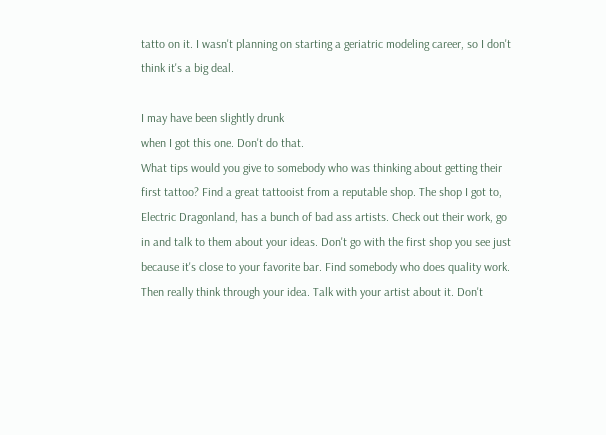tatto on it. I wasn't planning on starting a geriatric modeling career, so I don't think it's a big deal.

I may have been slightly drunk
when I got this one. Don't do that.
What tips would you give to somebody who was thinking about getting their first tattoo? Find a great tattooist from a reputable shop. The shop I got to, Electric Dragonland, has a bunch of bad ass artists. Check out their work, go in and talk to them about your ideas. Don't go with the first shop you see just because it's close to your favorite bar. Find somebody who does quality work. Then really think through your idea. Talk with your artist about it. Don't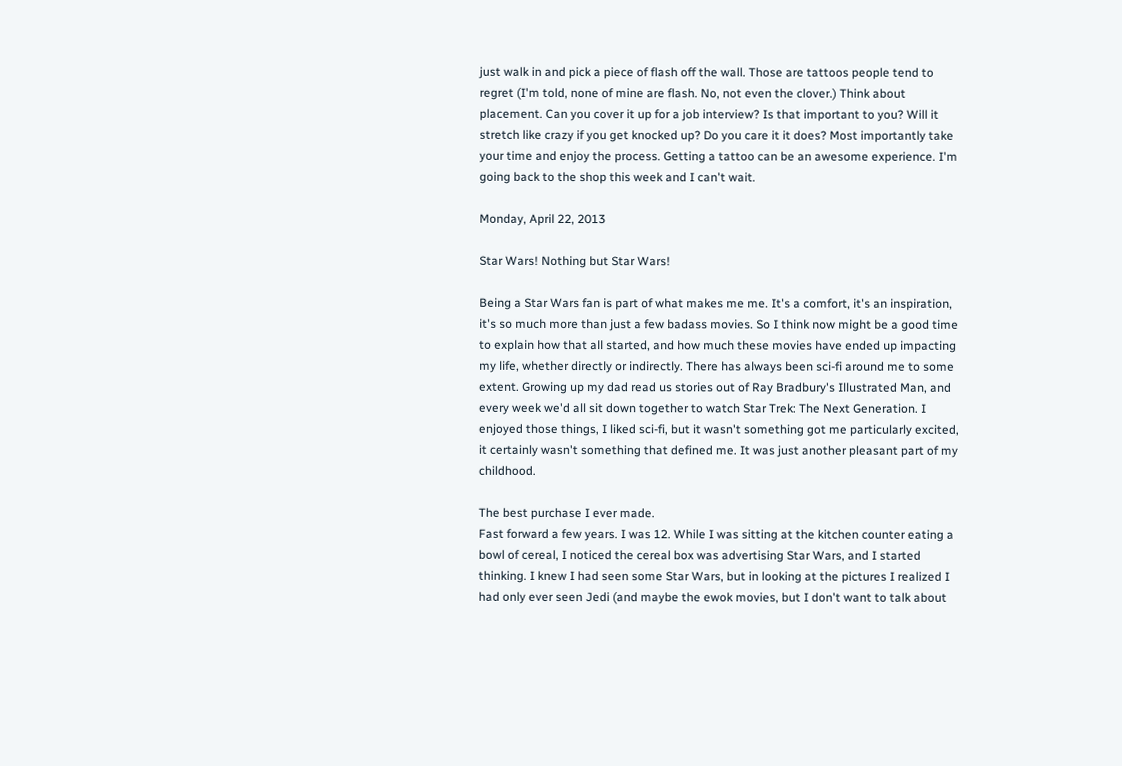just walk in and pick a piece of flash off the wall. Those are tattoos people tend to regret (I'm told, none of mine are flash. No, not even the clover.) Think about placement. Can you cover it up for a job interview? Is that important to you? Will it stretch like crazy if you get knocked up? Do you care it it does? Most importantly take your time and enjoy the process. Getting a tattoo can be an awesome experience. I'm going back to the shop this week and I can't wait.

Monday, April 22, 2013

Star Wars! Nothing but Star Wars!

Being a Star Wars fan is part of what makes me me. It's a comfort, it's an inspiration, it's so much more than just a few badass movies. So I think now might be a good time to explain how that all started, and how much these movies have ended up impacting my life, whether directly or indirectly. There has always been sci-fi around me to some extent. Growing up my dad read us stories out of Ray Bradbury's Illustrated Man, and every week we'd all sit down together to watch Star Trek: The Next Generation. I enjoyed those things, I liked sci-fi, but it wasn't something got me particularly excited, it certainly wasn't something that defined me. It was just another pleasant part of my childhood.

The best purchase I ever made.
Fast forward a few years. I was 12. While I was sitting at the kitchen counter eating a bowl of cereal, I noticed the cereal box was advertising Star Wars, and I started thinking. I knew I had seen some Star Wars, but in looking at the pictures I realized I had only ever seen Jedi (and maybe the ewok movies, but I don't want to talk about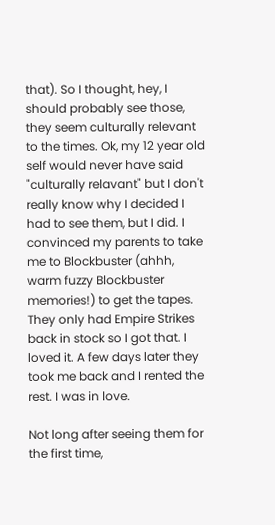that). So I thought, hey, I should probably see those, they seem culturally relevant to the times. Ok, my 12 year old self would never have said "culturally relavant" but I don't really know why I decided I had to see them, but I did. I convinced my parents to take me to Blockbuster (ahhh, warm fuzzy Blockbuster memories!) to get the tapes. They only had Empire Strikes back in stock so I got that. I loved it. A few days later they took me back and I rented the rest. I was in love.

Not long after seeing them for the first time,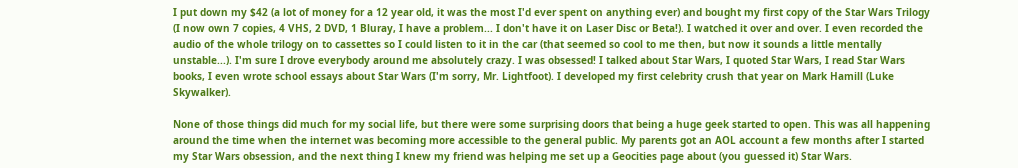I put down my $42 (a lot of money for a 12 year old, it was the most I'd ever spent on anything ever) and bought my first copy of the Star Wars Trilogy (I now own 7 copies, 4 VHS, 2 DVD, 1 Bluray, I have a problem... I don't have it on Laser Disc or Beta!). I watched it over and over. I even recorded the audio of the whole trilogy on to cassettes so I could listen to it in the car (that seemed so cool to me then, but now it sounds a little mentally unstable...). I'm sure I drove everybody around me absolutely crazy. I was obsessed! I talked about Star Wars, I quoted Star Wars, I read Star Wars books, I even wrote school essays about Star Wars (I'm sorry, Mr. Lightfoot). I developed my first celebrity crush that year on Mark Hamill (Luke Skywalker).

None of those things did much for my social life, but there were some surprising doors that being a huge geek started to open. This was all happening around the time when the internet was becoming more accessible to the general public. My parents got an AOL account a few months after I started my Star Wars obsession, and the next thing I knew my friend was helping me set up a Geocities page about (you guessed it) Star Wars.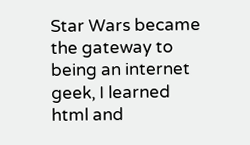Star Wars became the gateway to being an internet geek, I learned html and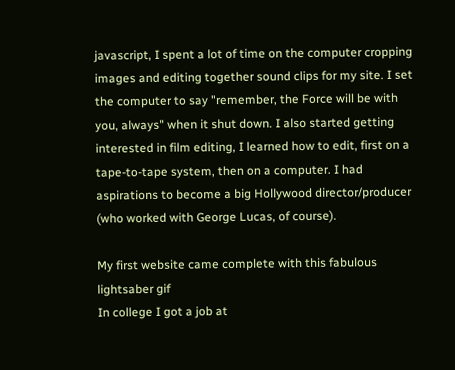javascript, I spent a lot of time on the computer cropping images and editing together sound clips for my site. I set the computer to say "remember, the Force will be with you, always" when it shut down. I also started getting interested in film editing, I learned how to edit, first on a tape-to-tape system, then on a computer. I had aspirations to become a big Hollywood director/producer (who worked with George Lucas, of course).

My first website came complete with this fabulous lightsaber gif
In college I got a job at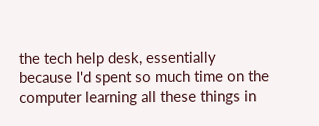the tech help desk, essentially because I'd spent so much time on the computer learning all these things in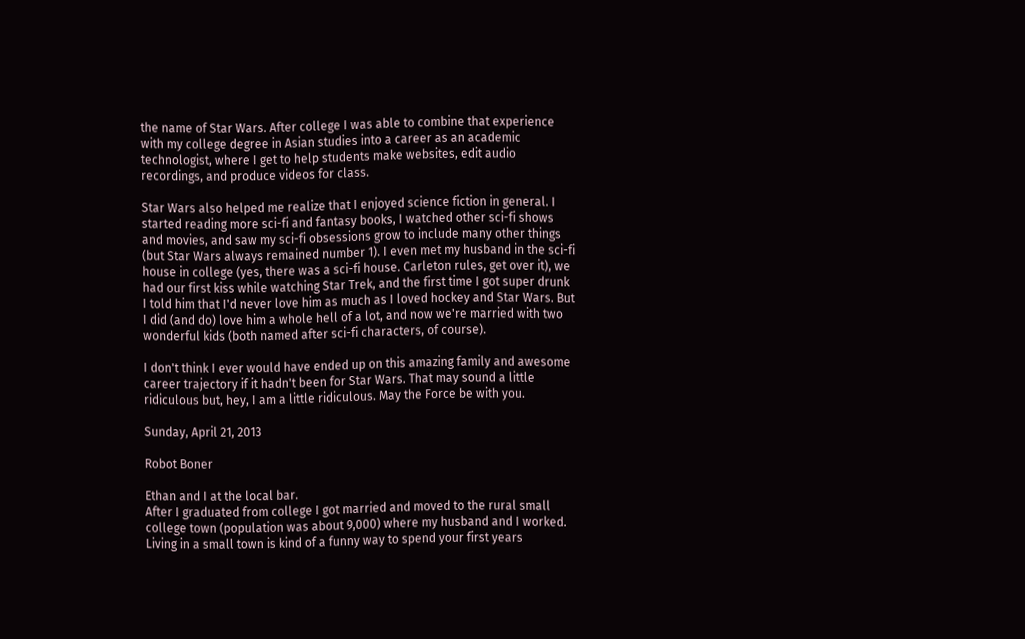the name of Star Wars. After college I was able to combine that experience with my college degree in Asian studies into a career as an academic technologist, where I get to help students make websites, edit audio recordings, and produce videos for class.

Star Wars also helped me realize that I enjoyed science fiction in general. I started reading more sci-fi and fantasy books, I watched other sci-fi shows and movies, and saw my sci-fi obsessions grow to include many other things (but Star Wars always remained number 1). I even met my husband in the sci-fi house in college (yes, there was a sci-fi house. Carleton rules, get over it), we had our first kiss while watching Star Trek, and the first time I got super drunk I told him that I'd never love him as much as I loved hockey and Star Wars. But I did (and do) love him a whole hell of a lot, and now we're married with two wonderful kids (both named after sci-fi characters, of course).

I don't think I ever would have ended up on this amazing family and awesome career trajectory if it hadn't been for Star Wars. That may sound a little ridiculous but, hey, I am a little ridiculous. May the Force be with you.

Sunday, April 21, 2013

Robot Boner

Ethan and I at the local bar.
After I graduated from college I got married and moved to the rural small college town (population was about 9,000) where my husband and I worked. Living in a small town is kind of a funny way to spend your first years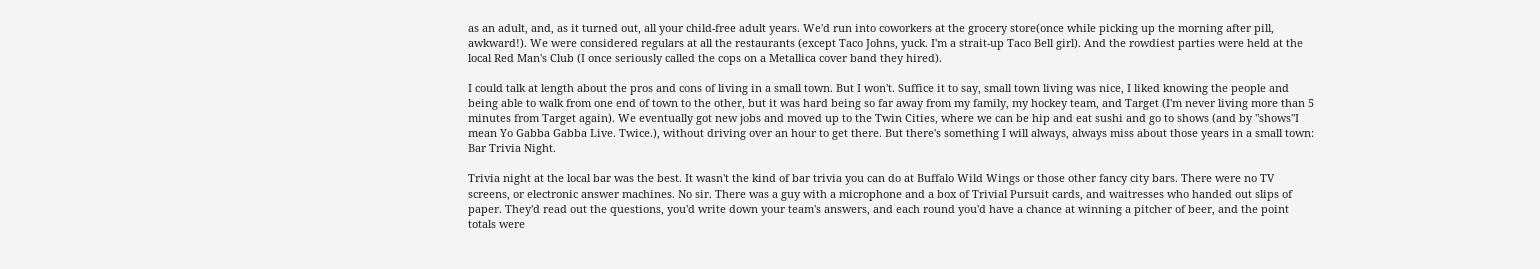as an adult, and, as it turned out, all your child-free adult years. We'd run into coworkers at the grocery store(once while picking up the morning after pill, awkward!). We were considered regulars at all the restaurants (except Taco Johns, yuck. I'm a strait-up Taco Bell girl). And the rowdiest parties were held at the local Red Man's Club (I once seriously called the cops on a Metallica cover band they hired).

I could talk at length about the pros and cons of living in a small town. But I won't. Suffice it to say, small town living was nice, I liked knowing the people and being able to walk from one end of town to the other, but it was hard being so far away from my family, my hockey team, and Target (I'm never living more than 5 minutes from Target again). We eventually got new jobs and moved up to the Twin Cities, where we can be hip and eat sushi and go to shows (and by "shows"I mean Yo Gabba Gabba Live. Twice.), without driving over an hour to get there. But there's something I will always, always miss about those years in a small town: Bar Trivia Night.

Trivia night at the local bar was the best. It wasn't the kind of bar trivia you can do at Buffalo Wild Wings or those other fancy city bars. There were no TV screens, or electronic answer machines. No sir. There was a guy with a microphone and a box of Trivial Pursuit cards, and waitresses who handed out slips of paper. They'd read out the questions, you'd write down your team's answers, and each round you'd have a chance at winning a pitcher of beer, and the point totals were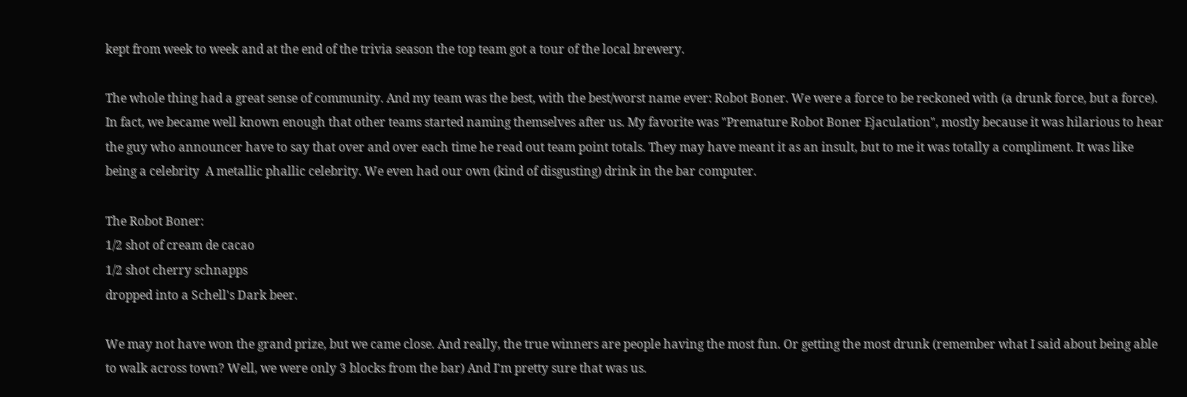kept from week to week and at the end of the trivia season the top team got a tour of the local brewery.

The whole thing had a great sense of community. And my team was the best, with the best/worst name ever: Robot Boner. We were a force to be reckoned with (a drunk force, but a force). In fact, we became well known enough that other teams started naming themselves after us. My favorite was "Premature Robot Boner Ejaculation", mostly because it was hilarious to hear the guy who announcer have to say that over and over each time he read out team point totals. They may have meant it as an insult, but to me it was totally a compliment. It was like being a celebrity  A metallic phallic celebrity. We even had our own (kind of disgusting) drink in the bar computer.

The Robot Boner:
1/2 shot of cream de cacao
1/2 shot cherry schnapps
dropped into a Schell's Dark beer.

We may not have won the grand prize, but we came close. And really, the true winners are people having the most fun. Or getting the most drunk (remember what I said about being able to walk across town? Well, we were only 3 blocks from the bar) And I'm pretty sure that was us.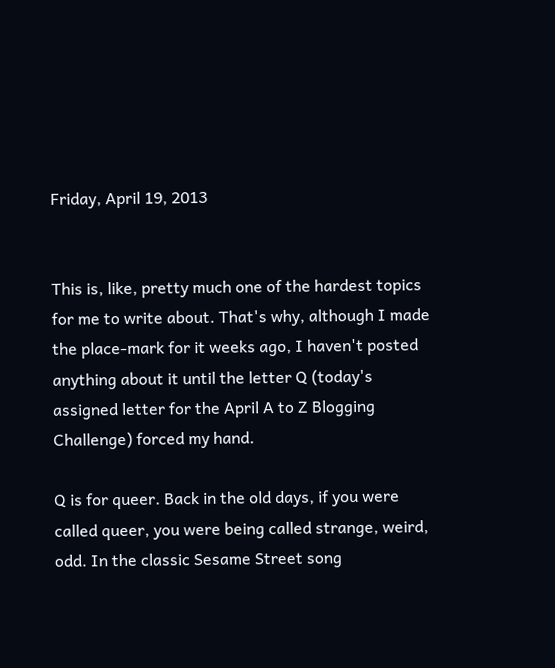Friday, April 19, 2013


This is, like, pretty much one of the hardest topics for me to write about. That's why, although I made the place-mark for it weeks ago, I haven't posted anything about it until the letter Q (today's assigned letter for the April A to Z Blogging Challenge) forced my hand.

Q is for queer. Back in the old days, if you were called queer, you were being called strange, weird, odd. In the classic Sesame Street song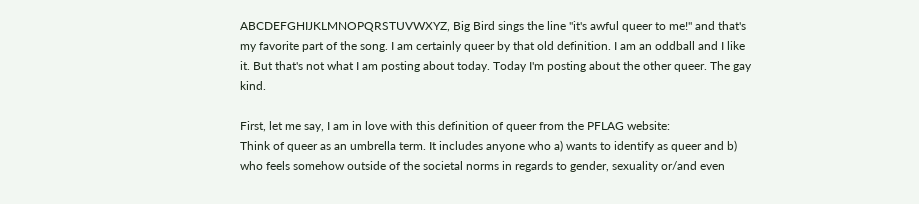ABCDEFGHIJKLMNOPQRSTUVWXYZ, Big Bird sings the line "it's awful queer to me!" and that's my favorite part of the song. I am certainly queer by that old definition. I am an oddball and I like it. But that's not what I am posting about today. Today I'm posting about the other queer. The gay kind.

First, let me say, I am in love with this definition of queer from the PFLAG website:
Think of queer as an umbrella term. It includes anyone who a) wants to identify as queer and b) who feels somehow outside of the societal norms in regards to gender, sexuality or/and even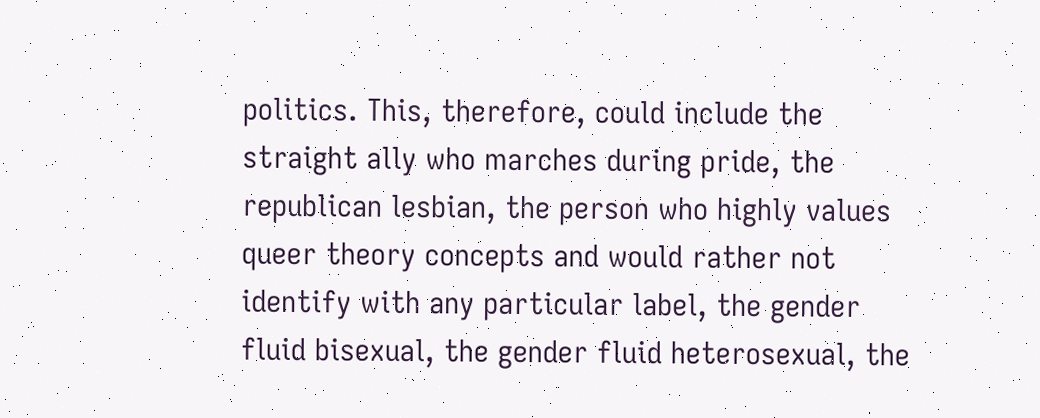politics. This, therefore, could include the straight ally who marches during pride, the republican lesbian, the person who highly values queer theory concepts and would rather not identify with any particular label, the gender fluid bisexual, the gender fluid heterosexual, the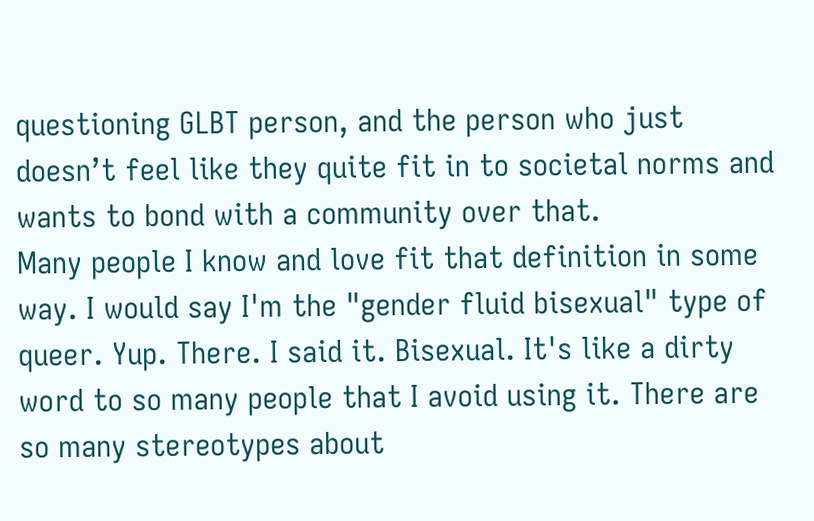questioning GLBT person, and the person who just doesn’t feel like they quite fit in to societal norms and wants to bond with a community over that.
Many people I know and love fit that definition in some way. I would say I'm the "gender fluid bisexual" type of queer. Yup. There. I said it. Bisexual. It's like a dirty word to so many people that I avoid using it. There are so many stereotypes about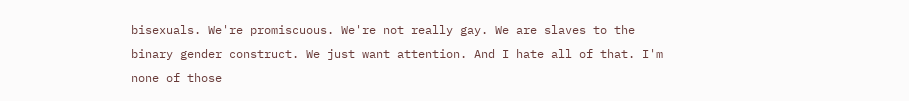bisexuals. We're promiscuous. We're not really gay. We are slaves to the binary gender construct. We just want attention. And I hate all of that. I'm none of those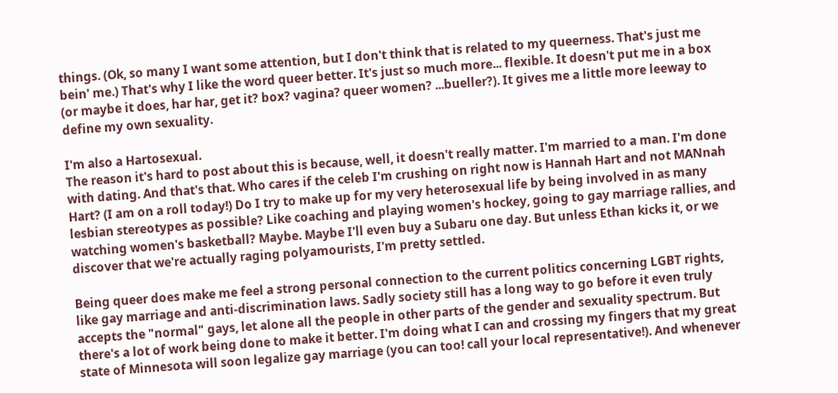things. (Ok, so many I want some attention, but I don't think that is related to my queerness. That's just me bein' me.) That's why I like the word queer better. It's just so much more... flexible. It doesn't put me in a box (or maybe it does, har har, get it? box? vagina? queer women? ...bueller?). It gives me a little more leeway to define my own sexuality.

I'm also a Hartosexual.
The reason it's hard to post about this is because, well, it doesn't really matter. I'm married to a man. I'm done with dating. And that's that. Who cares if the celeb I'm crushing on right now is Hannah Hart and not MANnah Hart? (I am on a roll today!) Do I try to make up for my very heterosexual life by being involved in as many lesbian stereotypes as possible? Like coaching and playing women's hockey, going to gay marriage rallies, and watching women's basketball? Maybe. Maybe I'll even buy a Subaru one day. But unless Ethan kicks it, or we discover that we're actually raging polyamourists, I'm pretty settled.

Being queer does make me feel a strong personal connection to the current politics concerning LGBT rights, like gay marriage and anti-discrimination laws. Sadly society still has a long way to go before it even truly accepts the "normal" gays, let alone all the people in other parts of the gender and sexuality spectrum. But there's a lot of work being done to make it better. I'm doing what I can and crossing my fingers that my great state of Minnesota will soon legalize gay marriage (you can too! call your local representative!). And whenever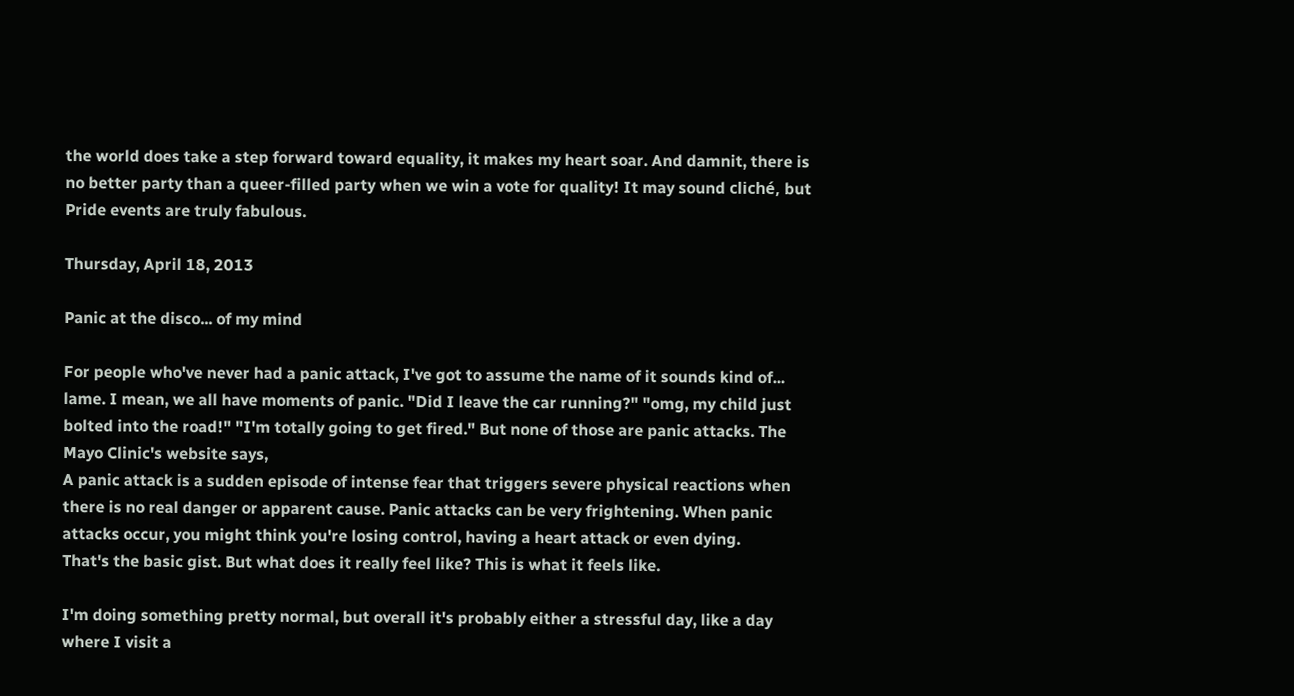the world does take a step forward toward equality, it makes my heart soar. And damnit, there is no better party than a queer-filled party when we win a vote for quality! It may sound cliché, but Pride events are truly fabulous.

Thursday, April 18, 2013

Panic at the disco... of my mind

For people who've never had a panic attack, I've got to assume the name of it sounds kind of... lame. I mean, we all have moments of panic. "Did I leave the car running?" "omg, my child just bolted into the road!" "I'm totally going to get fired." But none of those are panic attacks. The Mayo Clinic's website says,
A panic attack is a sudden episode of intense fear that triggers severe physical reactions when there is no real danger or apparent cause. Panic attacks can be very frightening. When panic attacks occur, you might think you're losing control, having a heart attack or even dying.
That's the basic gist. But what does it really feel like? This is what it feels like.

I'm doing something pretty normal, but overall it's probably either a stressful day, like a day where I visit a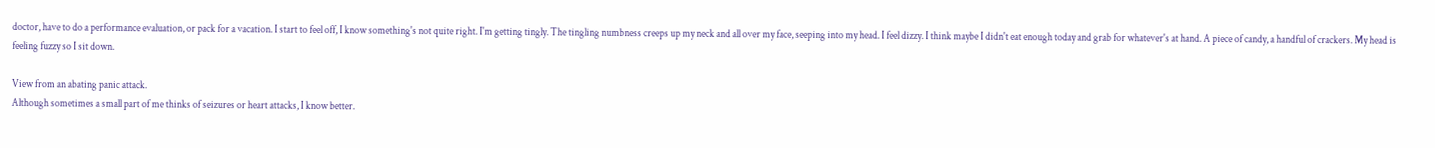doctor, have to do a performance evaluation, or pack for a vacation. I start to feel off, I know something's not quite right. I'm getting tingly. The tingling numbness creeps up my neck and all over my face, seeping into my head. I feel dizzy. I think maybe I didn't eat enough today and grab for whatever's at hand. A piece of candy, a handful of crackers. My head is feeling fuzzy so I sit down.

View from an abating panic attack.
Although sometimes a small part of me thinks of seizures or heart attacks, I know better.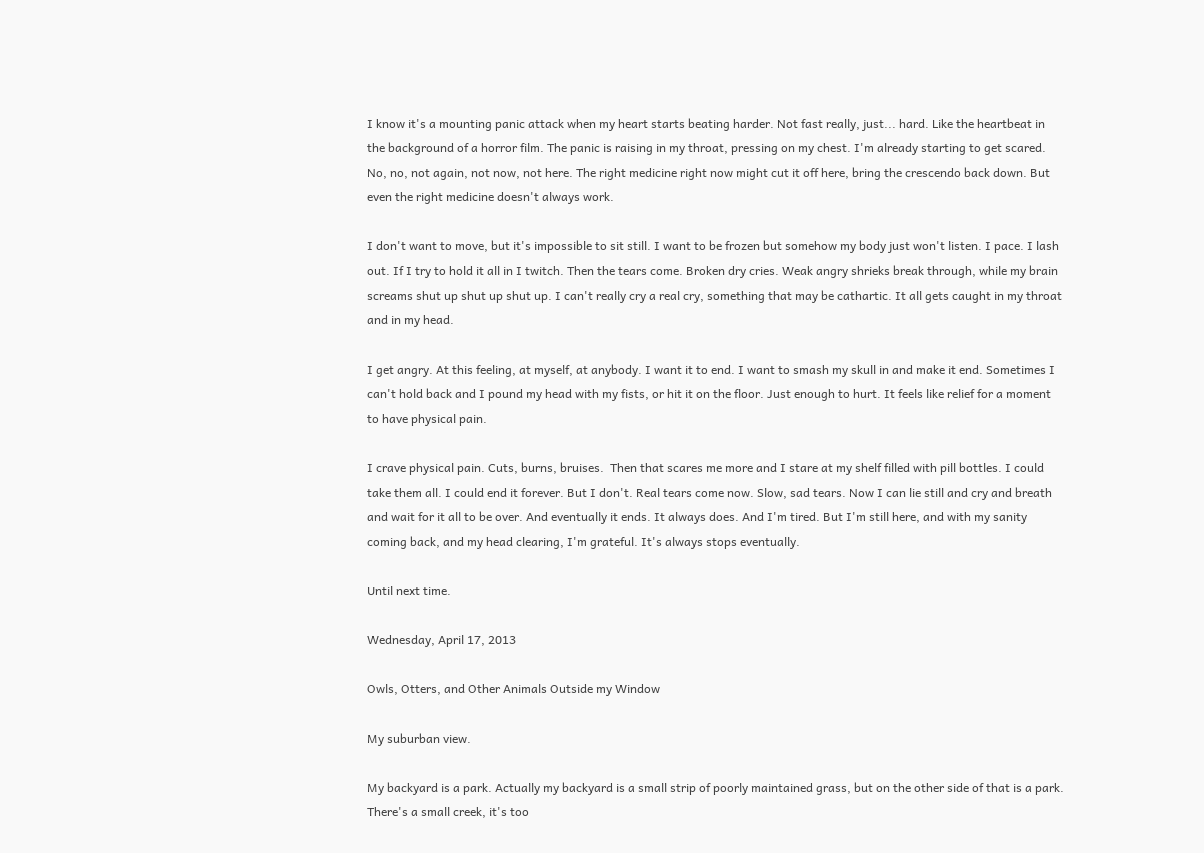I know it's a mounting panic attack when my heart starts beating harder. Not fast really, just... hard. Like the heartbeat in the background of a horror film. The panic is raising in my throat, pressing on my chest. I'm already starting to get scared. No, no, not again, not now, not here. The right medicine right now might cut it off here, bring the crescendo back down. But even the right medicine doesn't always work.

I don't want to move, but it's impossible to sit still. I want to be frozen but somehow my body just won't listen. I pace. I lash out. If I try to hold it all in I twitch. Then the tears come. Broken dry cries. Weak angry shrieks break through, while my brain screams shut up shut up shut up. I can't really cry a real cry, something that may be cathartic. It all gets caught in my throat and in my head.

I get angry. At this feeling, at myself, at anybody. I want it to end. I want to smash my skull in and make it end. Sometimes I can't hold back and I pound my head with my fists, or hit it on the floor. Just enough to hurt. It feels like relief for a moment to have physical pain.

I crave physical pain. Cuts, burns, bruises.  Then that scares me more and I stare at my shelf filled with pill bottles. I could take them all. I could end it forever. But I don't. Real tears come now. Slow, sad tears. Now I can lie still and cry and breath and wait for it all to be over. And eventually it ends. It always does. And I'm tired. But I'm still here, and with my sanity coming back, and my head clearing, I'm grateful. It's always stops eventually.

Until next time.

Wednesday, April 17, 2013

Owls, Otters, and Other Animals Outside my Window

My suburban view.

My backyard is a park. Actually my backyard is a small strip of poorly maintained grass, but on the other side of that is a park. There's a small creek, it's too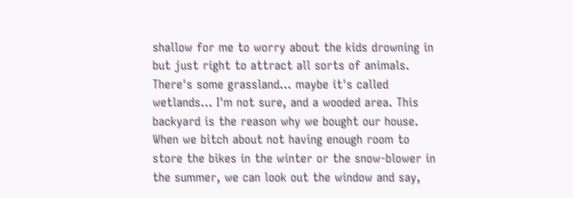shallow for me to worry about the kids drowning in but just right to attract all sorts of animals. There's some grassland... maybe it's called wetlands... I'm not sure, and a wooded area. This backyard is the reason why we bought our house. When we bitch about not having enough room to store the bikes in the winter or the snow-blower in the summer, we can look out the window and say,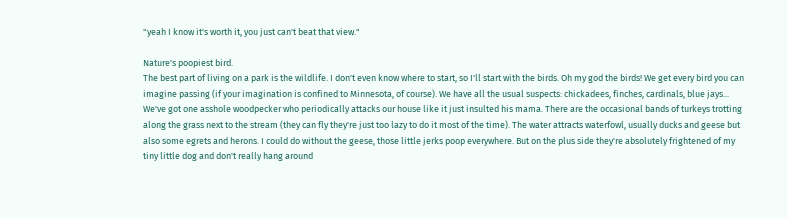"yeah I know it's worth it, you just can't beat that view."

Nature's poopiest bird.
The best part of living on a park is the wildlife. I don't even know where to start, so I'll start with the birds. Oh my god the birds! We get every bird you can imagine passing (if your imagination is confined to Minnesota, of course). We have all the usual suspects: chickadees, finches, cardinals, blue jays... We've got one asshole woodpecker who periodically attacks our house like it just insulted his mama. There are the occasional bands of turkeys trotting along the grass next to the stream (they can fly they're just too lazy to do it most of the time). The water attracts waterfowl, usually ducks and geese but also some egrets and herons. I could do without the geese, those little jerks poop everywhere. But on the plus side they're absolutely frightened of my tiny little dog and don't really hang around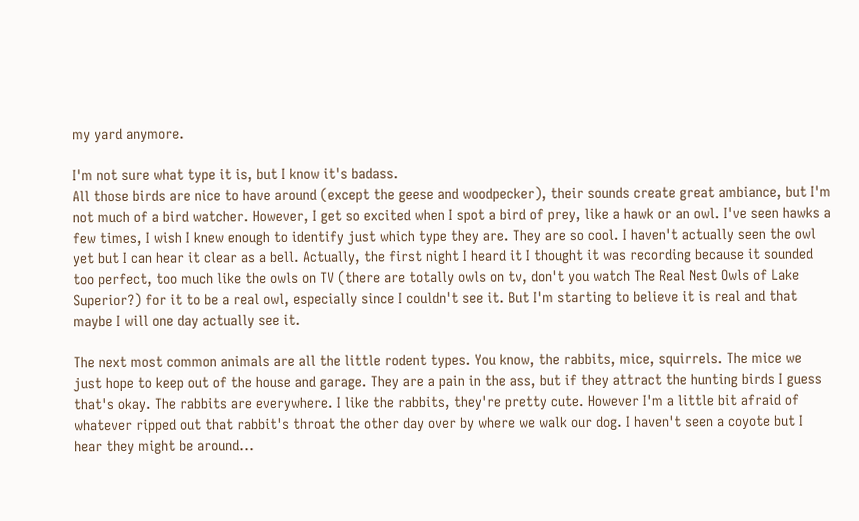my yard anymore.

I'm not sure what type it is, but I know it's badass.
All those birds are nice to have around (except the geese and woodpecker), their sounds create great ambiance, but I'm not much of a bird watcher. However, I get so excited when I spot a bird of prey, like a hawk or an owl. I've seen hawks a few times, I wish I knew enough to identify just which type they are. They are so cool. I haven't actually seen the owl yet but I can hear it clear as a bell. Actually, the first night I heard it I thought it was recording because it sounded too perfect, too much like the owls on TV (there are totally owls on tv, don't you watch The Real Nest Owls of Lake Superior?) for it to be a real owl, especially since I couldn't see it. But I'm starting to believe it is real and that maybe I will one day actually see it.

The next most common animals are all the little rodent types. You know, the rabbits, mice, squirrels. The mice we just hope to keep out of the house and garage. They are a pain in the ass, but if they attract the hunting birds I guess that's okay. The rabbits are everywhere. I like the rabbits, they're pretty cute. However I'm a little bit afraid of whatever ripped out that rabbit's throat the other day over by where we walk our dog. I haven't seen a coyote but I hear they might be around...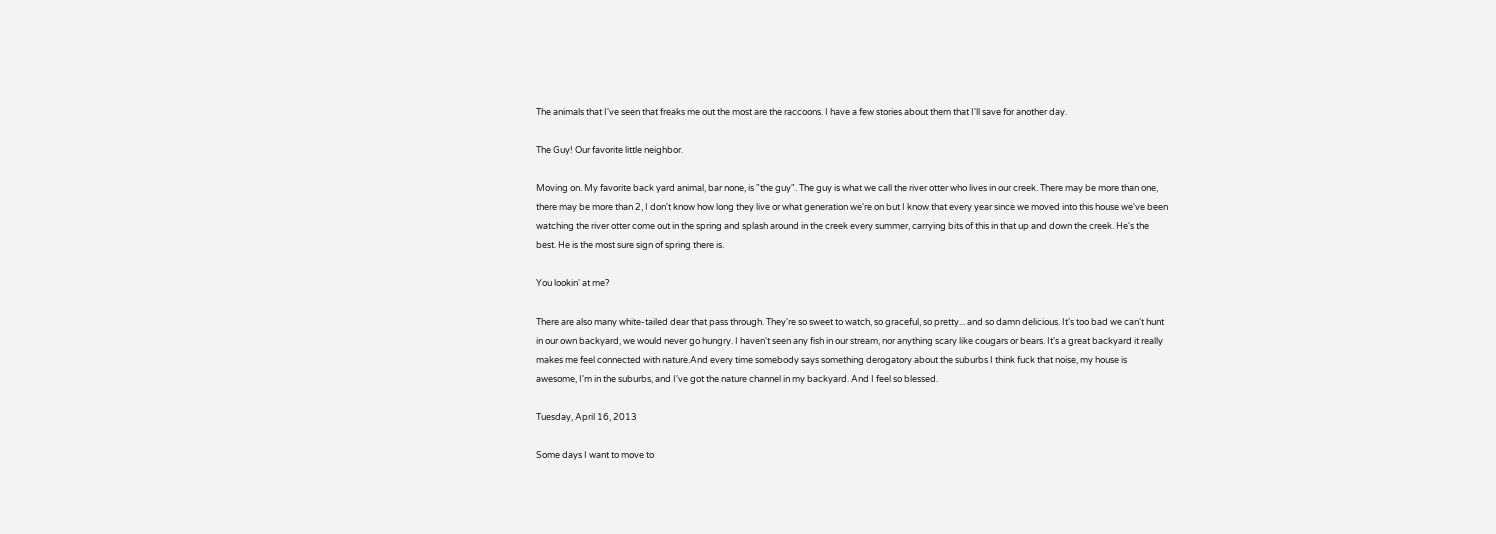The animals that I've seen that freaks me out the most are the raccoons. I have a few stories about them that I'll save for another day.

The Guy! Our favorite little neighbor.

Moving on. My favorite back yard animal, bar none, is "the guy". The guy is what we call the river otter who lives in our creek. There may be more than one, there may be more than 2, I don't know how long they live or what generation we're on but I know that every year since we moved into this house we've been watching the river otter come out in the spring and splash around in the creek every summer, carrying bits of this in that up and down the creek. He's the best. He is the most sure sign of spring there is.

You lookin' at me?

There are also many white-tailed dear that pass through. They're so sweet to watch, so graceful, so pretty... and so damn delicious. It's too bad we can't hunt in our own backyard, we would never go hungry. I haven't seen any fish in our stream, nor anything scary like cougars or bears. It's a great backyard it really makes me feel connected with nature.And every time somebody says something derogatory about the suburbs I think fuck that noise, my house is awesome, I'm in the suburbs, and I've got the nature channel in my backyard. And I feel so blessed.

Tuesday, April 16, 2013

Some days I want to move to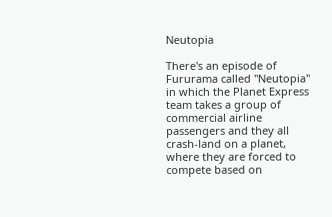Neutopia

There's an episode of Fururama called "Neutopia" in which the Planet Express team takes a group of commercial airline passengers and they all crash-land on a planet, where they are forced to compete based on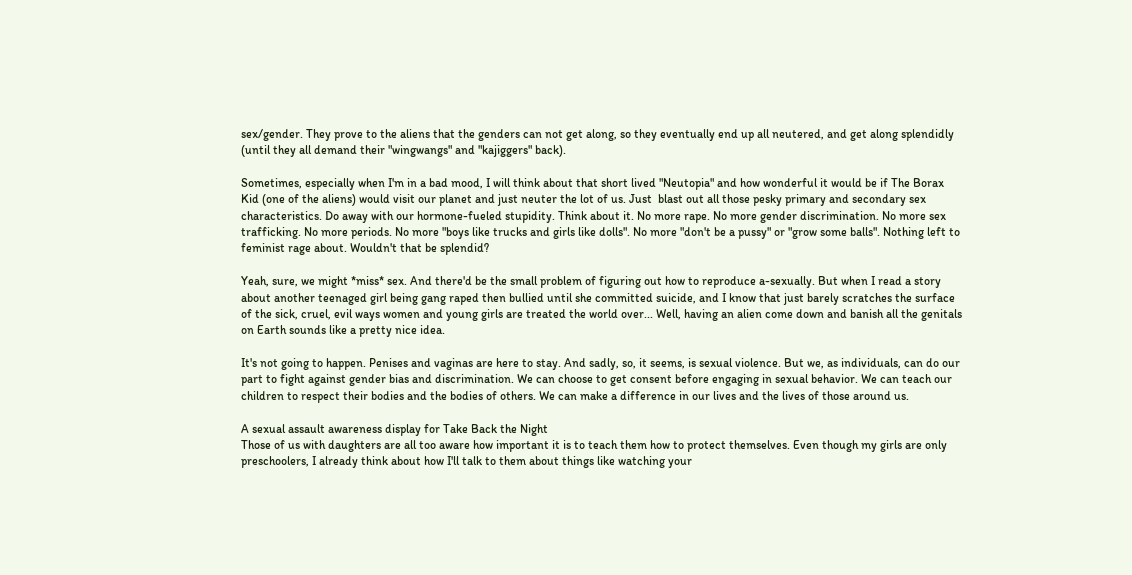sex/gender. They prove to the aliens that the genders can not get along, so they eventually end up all neutered, and get along splendidly (until they all demand their "wingwangs" and "kajiggers" back).

Sometimes, especially when I'm in a bad mood, I will think about that short lived "Neutopia" and how wonderful it would be if The Borax Kid (one of the aliens) would visit our planet and just neuter the lot of us. Just  blast out all those pesky primary and secondary sex characteristics. Do away with our hormone-fueled stupidity. Think about it. No more rape. No more gender discrimination. No more sex trafficking. No more periods. No more "boys like trucks and girls like dolls". No more "don't be a pussy" or "grow some balls". Nothing left to feminist rage about. Wouldn't that be splendid?

Yeah, sure, we might *miss* sex. And there'd be the small problem of figuring out how to reproduce a-sexually. But when I read a story about another teenaged girl being gang raped then bullied until she committed suicide, and I know that just barely scratches the surface of the sick, cruel, evil ways women and young girls are treated the world over... Well, having an alien come down and banish all the genitals on Earth sounds like a pretty nice idea.

It's not going to happen. Penises and vaginas are here to stay. And sadly, so, it seems, is sexual violence. But we, as individuals, can do our part to fight against gender bias and discrimination. We can choose to get consent before engaging in sexual behavior. We can teach our children to respect their bodies and the bodies of others. We can make a difference in our lives and the lives of those around us.

A sexual assault awareness display for Take Back the Night
Those of us with daughters are all too aware how important it is to teach them how to protect themselves. Even though my girls are only preschoolers, I already think about how I'll talk to them about things like watching your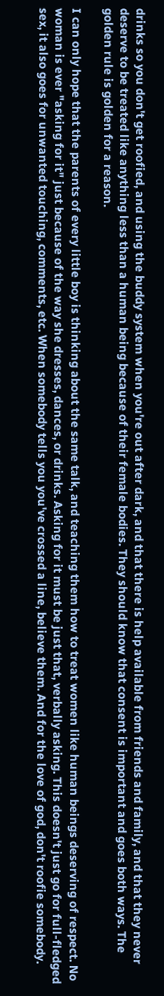drinks so you don't get roofied, and using the buddy system when you're out after dark, and that there is help available from friends and family, and that they never deserve to be treated like anything less than a human being because of their female bodies. They should know that consent is important and goes both ways. The golden rule is golden for a reason.

I can only hope that the parents of every little boy is thinking about the same talk, and teaching them how to treat women like human beings deserving of respect. No woman is ever "asking for it" just because of the way she dresses, dances, or drinks. Asking for it must be just that, verbally asking. This doesn't just go for full-fledged sex, it also goes for unwanted touching, comments, etc. When somebody tells you you've crossed a line, believe them. And for the love of god, don't roofie somebody.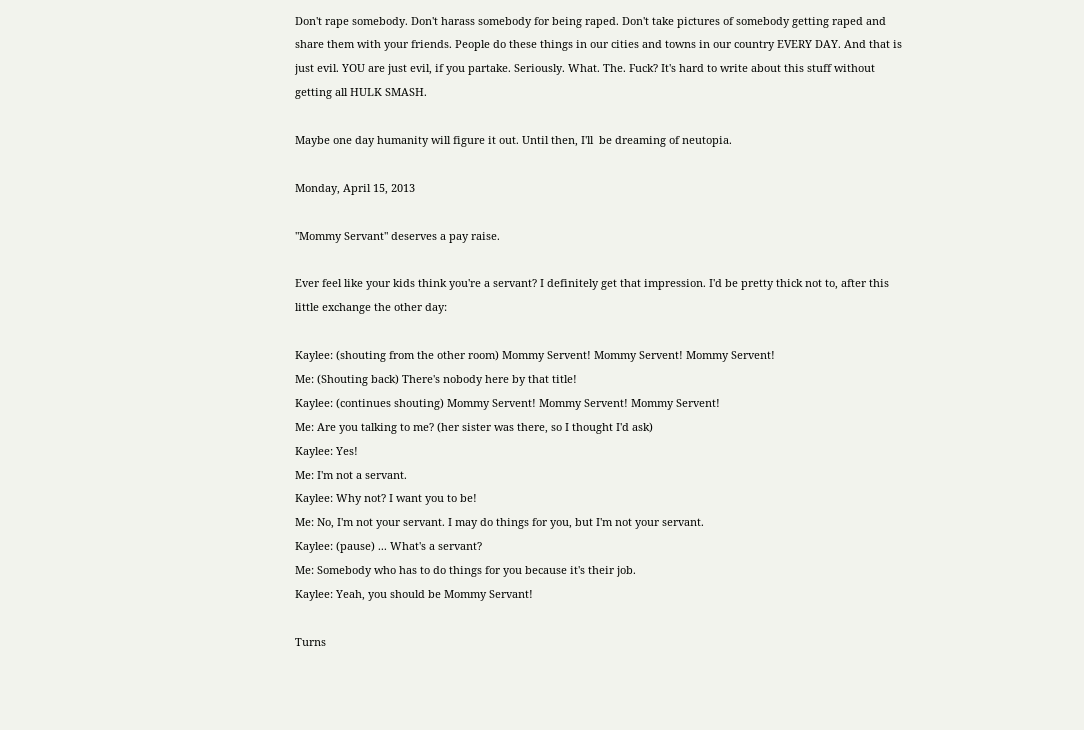Don't rape somebody. Don't harass somebody for being raped. Don't take pictures of somebody getting raped and share them with your friends. People do these things in our cities and towns in our country EVERY DAY. And that is just evil. YOU are just evil, if you partake. Seriously. What. The. Fuck? It's hard to write about this stuff without getting all HULK SMASH.

Maybe one day humanity will figure it out. Until then, I'll  be dreaming of neutopia.

Monday, April 15, 2013

"Mommy Servant" deserves a pay raise.

Ever feel like your kids think you're a servant? I definitely get that impression. I'd be pretty thick not to, after this little exchange the other day:

Kaylee: (shouting from the other room) Mommy Servent! Mommy Servent! Mommy Servent!
Me: (Shouting back) There's nobody here by that title!
Kaylee: (continues shouting) Mommy Servent! Mommy Servent! Mommy Servent!
Me: Are you talking to me? (her sister was there, so I thought I'd ask)
Kaylee: Yes!
Me: I'm not a servant.
Kaylee: Why not? I want you to be!
Me: No, I'm not your servant. I may do things for you, but I'm not your servant.
Kaylee: (pause) ... What's a servant?
Me: Somebody who has to do things for you because it's their job.
Kaylee: Yeah, you should be Mommy Servant!

Turns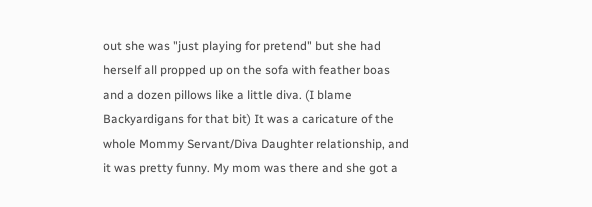out she was "just playing for pretend" but she had herself all propped up on the sofa with feather boas and a dozen pillows like a little diva. (I blame Backyardigans for that bit) It was a caricature of the whole Mommy Servant/Diva Daughter relationship, and it was pretty funny. My mom was there and she got a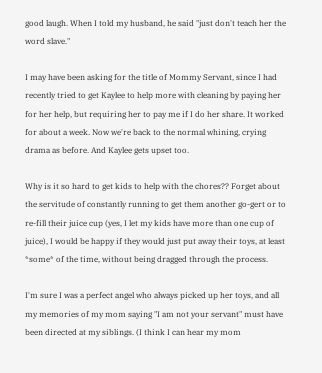good laugh. When I told my husband, he said "just don't teach her the word slave."

I may have been asking for the title of Mommy Servant, since I had recently tried to get Kaylee to help more with cleaning by paying her for her help, but requiring her to pay me if I do her share. It worked for about a week. Now we're back to the normal whining, crying drama as before. And Kaylee gets upset too.

Why is it so hard to get kids to help with the chores?? Forget about the servitude of constantly running to get them another go-gert or to re-fill their juice cup (yes, I let my kids have more than one cup of juice), I would be happy if they would just put away their toys, at least *some* of the time, without being dragged through the process.

I'm sure I was a perfect angel who always picked up her toys, and all my memories of my mom saying "I am not your servant" must have been directed at my siblings. (I think I can hear my mom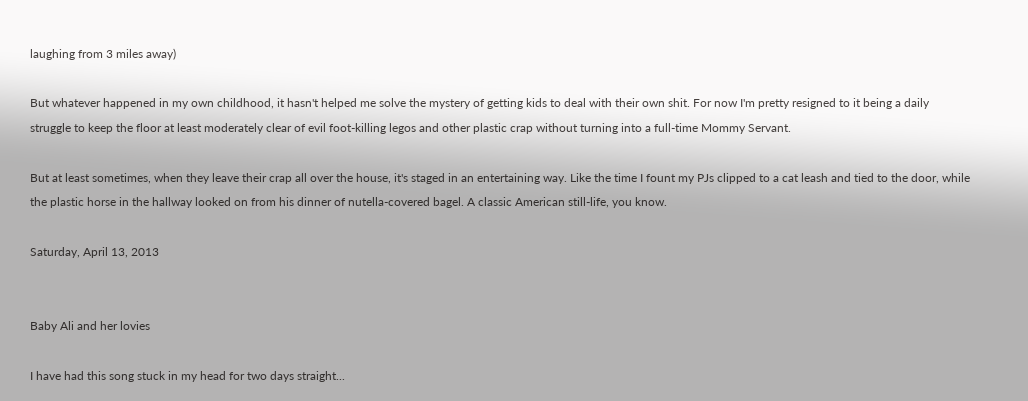laughing from 3 miles away)

But whatever happened in my own childhood, it hasn't helped me solve the mystery of getting kids to deal with their own shit. For now I'm pretty resigned to it being a daily struggle to keep the floor at least moderately clear of evil foot-killing legos and other plastic crap without turning into a full-time Mommy Servant.

But at least sometimes, when they leave their crap all over the house, it's staged in an entertaining way. Like the time I fount my PJs clipped to a cat leash and tied to the door, while the plastic horse in the hallway looked on from his dinner of nutella-covered bagel. A classic American still-life, you know.

Saturday, April 13, 2013


Baby Ali and her lovies

I have had this song stuck in my head for two days straight...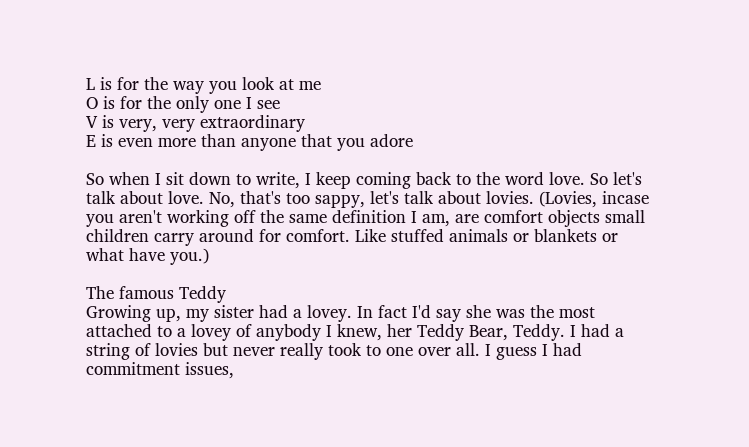L is for the way you look at me
O is for the only one I see
V is very, very extraordinary
E is even more than anyone that you adore

So when I sit down to write, I keep coming back to the word love. So let's talk about love. No, that's too sappy, let's talk about lovies. (Lovies, incase you aren't working off the same definition I am, are comfort objects small children carry around for comfort. Like stuffed animals or blankets or what have you.)

The famous Teddy
Growing up, my sister had a lovey. In fact I'd say she was the most attached to a lovey of anybody I knew, her Teddy Bear, Teddy. I had a string of lovies but never really took to one over all. I guess I had commitment issues,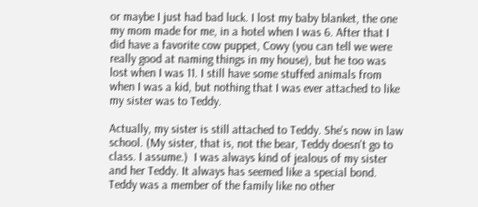or maybe I just had bad luck. I lost my baby blanket, the one my mom made for me, in a hotel when I was 6. After that I did have a favorite cow puppet, Cowy (you can tell we were really good at naming things in my house), but he too was lost when I was 11. I still have some stuffed animals from when I was a kid, but nothing that I was ever attached to like my sister was to Teddy.

Actually, my sister is still attached to Teddy. She's now in law school. (My sister, that is, not the bear, Teddy doesn't go to class. I assume.)  I was always kind of jealous of my sister and her Teddy. It always has seemed like a special bond. Teddy was a member of the family like no other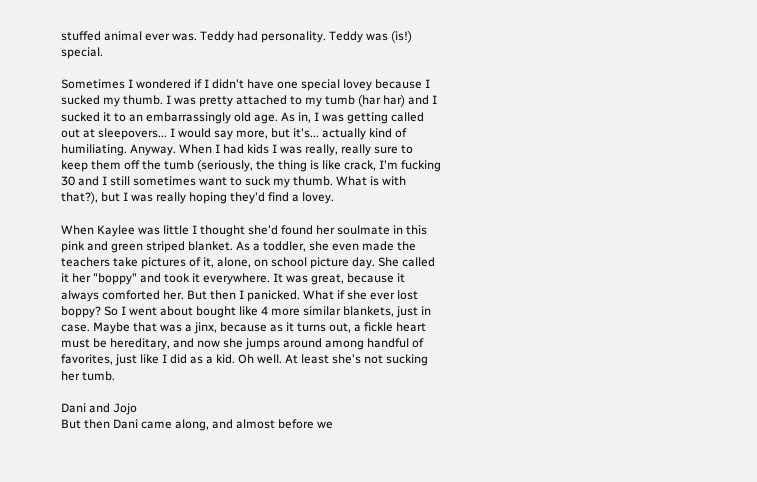stuffed animal ever was. Teddy had personality. Teddy was (is!) special.

Sometimes I wondered if I didn't have one special lovey because I sucked my thumb. I was pretty attached to my tumb (har har) and I sucked it to an embarrassingly old age. As in, I was getting called out at sleepovers... I would say more, but it's... actually kind of humiliating. Anyway. When I had kids I was really, really sure to keep them off the tumb (seriously, the thing is like crack, I'm fucking 30 and I still sometimes want to suck my thumb. What is with that?), but I was really hoping they'd find a lovey.

When Kaylee was little I thought she'd found her soulmate in this pink and green striped blanket. As a toddler, she even made the teachers take pictures of it, alone, on school picture day. She called it her "boppy" and took it everywhere. It was great, because it always comforted her. But then I panicked. What if she ever lost boppy? So I went about bought like 4 more similar blankets, just in case. Maybe that was a jinx, because as it turns out, a fickle heart must be hereditary, and now she jumps around among handful of favorites, just like I did as a kid. Oh well. At least she's not sucking her tumb.

Dani and Jojo
But then Dani came along, and almost before we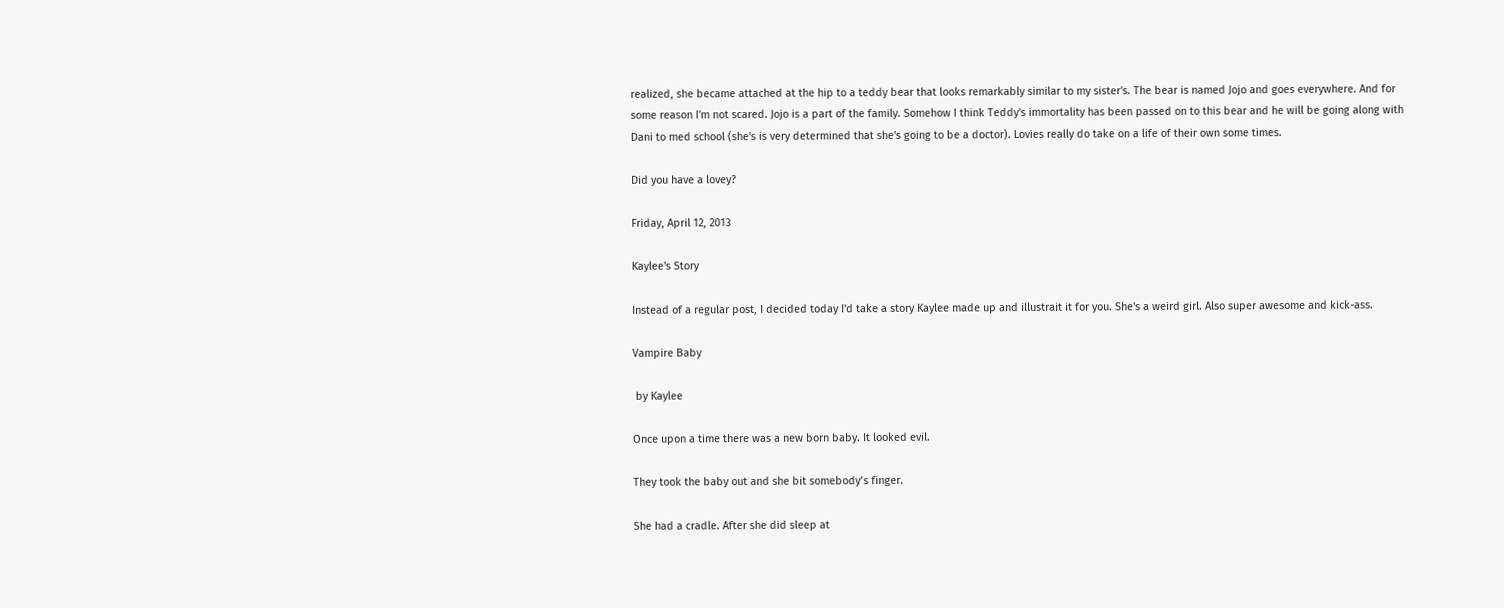realized, she became attached at the hip to a teddy bear that looks remarkably similar to my sister's. The bear is named Jojo and goes everywhere. And for some reason I'm not scared. Jojo is a part of the family. Somehow I think Teddy's immortality has been passed on to this bear and he will be going along with Dani to med school (she's is very determined that she's going to be a doctor). Lovies really do take on a life of their own some times.

Did you have a lovey?

Friday, April 12, 2013

Kaylee's Story

Instead of a regular post, I decided today I'd take a story Kaylee made up and illustrait it for you. She's a weird girl. Also super awesome and kick-ass.

Vampire Baby

 by Kaylee

Once upon a time there was a new born baby. It looked evil.

They took the baby out and she bit somebody’s finger.

She had a cradle. After she did sleep at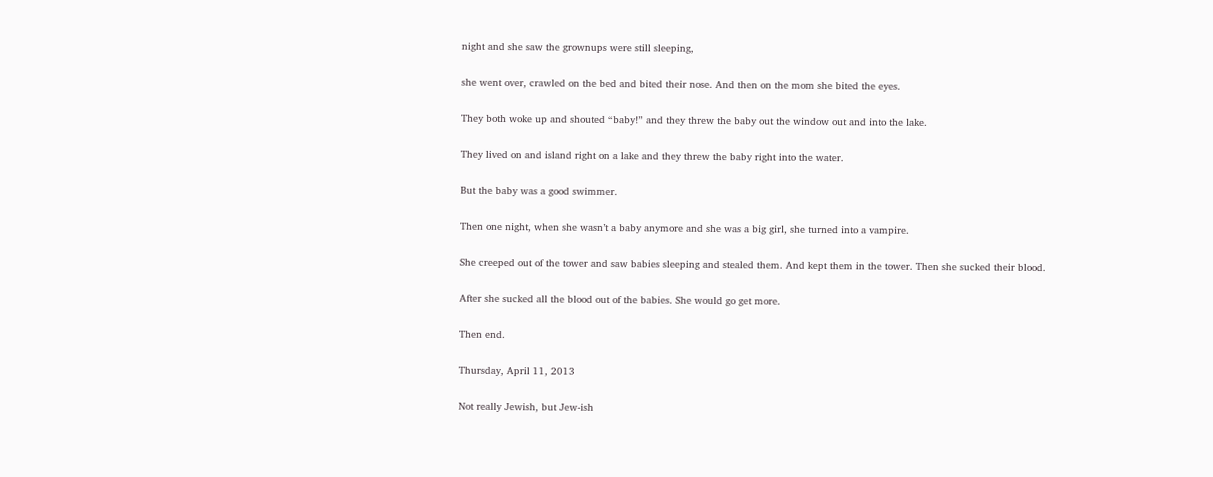night and she saw the grownups were still sleeping,

she went over, crawled on the bed and bited their nose. And then on the mom she bited the eyes.

They both woke up and shouted “baby!” and they threw the baby out the window out and into the lake.

They lived on and island right on a lake and they threw the baby right into the water.

But the baby was a good swimmer.

Then one night, when she wasn’t a baby anymore and she was a big girl, she turned into a vampire.

She creeped out of the tower and saw babies sleeping and stealed them. And kept them in the tower. Then she sucked their blood.

After she sucked all the blood out of the babies. She would go get more.

Then end.

Thursday, April 11, 2013

Not really Jewish, but Jew-ish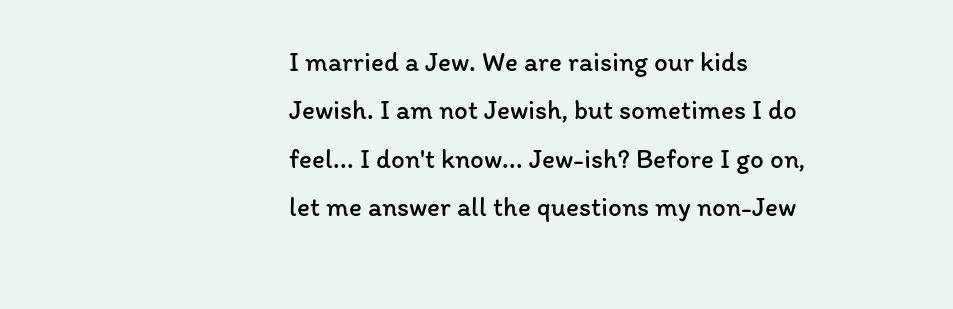I married a Jew. We are raising our kids Jewish. I am not Jewish, but sometimes I do feel... I don't know... Jew-ish? Before I go on, let me answer all the questions my non-Jew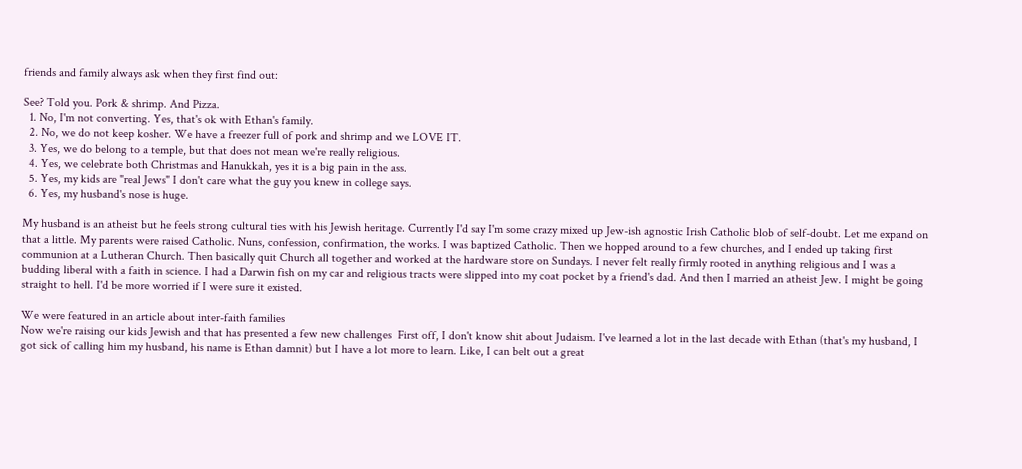friends and family always ask when they first find out:

See? Told you. Pork & shrimp. And Pizza.
  1. No, I'm not converting. Yes, that's ok with Ethan's family.
  2. No, we do not keep kosher. We have a freezer full of pork and shrimp and we LOVE IT.
  3. Yes, we do belong to a temple, but that does not mean we're really religious.
  4. Yes, we celebrate both Christmas and Hanukkah, yes it is a big pain in the ass.
  5. Yes, my kids are "real Jews" I don't care what the guy you knew in college says.
  6. Yes, my husband's nose is huge.

My husband is an atheist but he feels strong cultural ties with his Jewish heritage. Currently I'd say I'm some crazy mixed up Jew-ish agnostic Irish Catholic blob of self-doubt. Let me expand on that a little. My parents were raised Catholic. Nuns, confession, confirmation, the works. I was baptized Catholic. Then we hopped around to a few churches, and I ended up taking first communion at a Lutheran Church. Then basically quit Church all together and worked at the hardware store on Sundays. I never felt really firmly rooted in anything religious and I was a budding liberal with a faith in science. I had a Darwin fish on my car and religious tracts were slipped into my coat pocket by a friend's dad. And then I married an atheist Jew. I might be going straight to hell. I'd be more worried if I were sure it existed.

We were featured in an article about inter-faith families
Now we're raising our kids Jewish and that has presented a few new challenges  First off, I don't know shit about Judaism. I've learned a lot in the last decade with Ethan (that's my husband, I got sick of calling him my husband, his name is Ethan damnit) but I have a lot more to learn. Like, I can belt out a great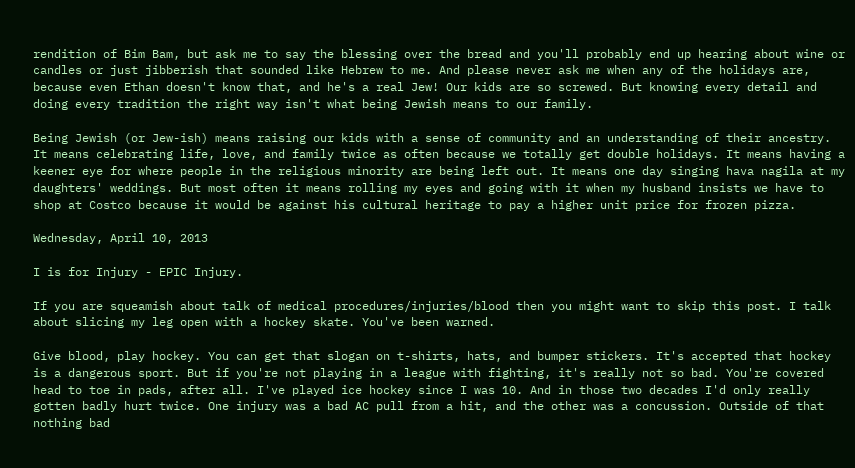rendition of Bim Bam, but ask me to say the blessing over the bread and you'll probably end up hearing about wine or candles or just jibberish that sounded like Hebrew to me. And please never ask me when any of the holidays are, because even Ethan doesn't know that, and he's a real Jew! Our kids are so screwed. But knowing every detail and doing every tradition the right way isn't what being Jewish means to our family.

Being Jewish (or Jew-ish) means raising our kids with a sense of community and an understanding of their ancestry. It means celebrating life, love, and family twice as often because we totally get double holidays. It means having a keener eye for where people in the religious minority are being left out. It means one day singing hava nagila at my daughters' weddings. But most often it means rolling my eyes and going with it when my husband insists we have to shop at Costco because it would be against his cultural heritage to pay a higher unit price for frozen pizza.

Wednesday, April 10, 2013

I is for Injury - EPIC Injury.

If you are squeamish about talk of medical procedures/injuries/blood then you might want to skip this post. I talk about slicing my leg open with a hockey skate. You've been warned.

Give blood, play hockey. You can get that slogan on t-shirts, hats, and bumper stickers. It's accepted that hockey is a dangerous sport. But if you're not playing in a league with fighting, it's really not so bad. You're covered head to toe in pads, after all. I've played ice hockey since I was 10. And in those two decades I'd only really gotten badly hurt twice. One injury was a bad AC pull from a hit, and the other was a concussion. Outside of that nothing bad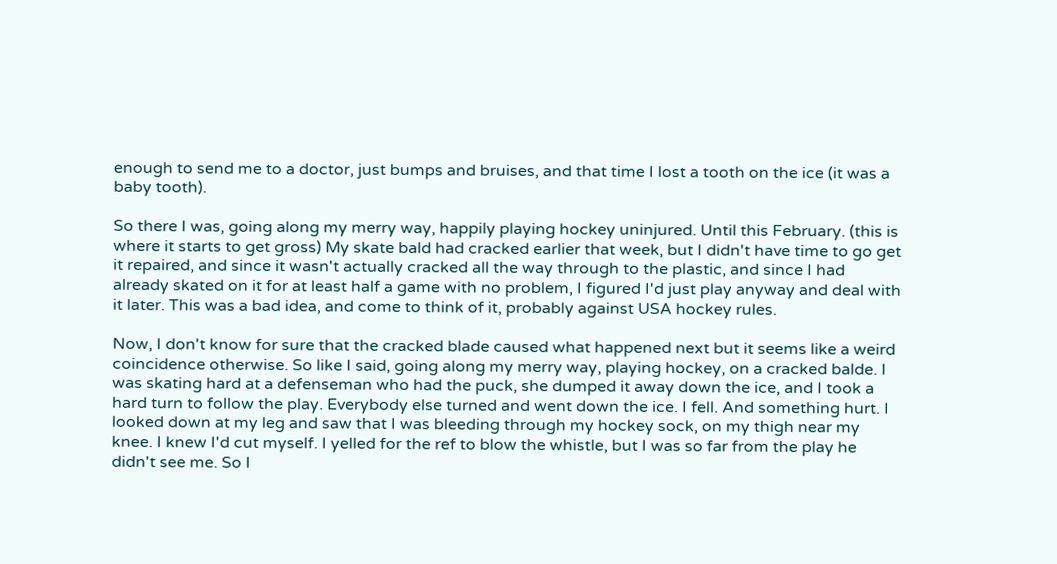enough to send me to a doctor, just bumps and bruises, and that time I lost a tooth on the ice (it was a baby tooth).

So there I was, going along my merry way, happily playing hockey uninjured. Until this February. (this is where it starts to get gross) My skate bald had cracked earlier that week, but I didn't have time to go get it repaired, and since it wasn't actually cracked all the way through to the plastic, and since I had already skated on it for at least half a game with no problem, I figured I'd just play anyway and deal with it later. This was a bad idea, and come to think of it, probably against USA hockey rules.

Now, I don't know for sure that the cracked blade caused what happened next but it seems like a weird coincidence otherwise. So like I said, going along my merry way, playing hockey, on a cracked balde. I was skating hard at a defenseman who had the puck, she dumped it away down the ice, and I took a hard turn to follow the play. Everybody else turned and went down the ice. I fell. And something hurt. I looked down at my leg and saw that I was bleeding through my hockey sock, on my thigh near my knee. I knew I'd cut myself. I yelled for the ref to blow the whistle, but I was so far from the play he didn't see me. So I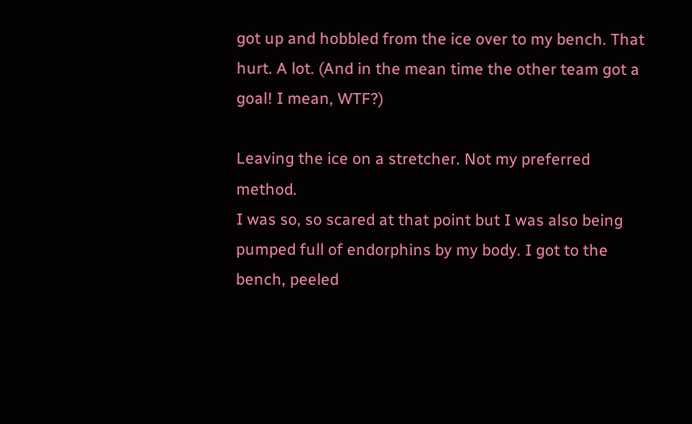got up and hobbled from the ice over to my bench. That hurt. A lot. (And in the mean time the other team got a goal! I mean, WTF?)

Leaving the ice on a stretcher. Not my preferred method.
I was so, so scared at that point but I was also being pumped full of endorphins by my body. I got to the bench, peeled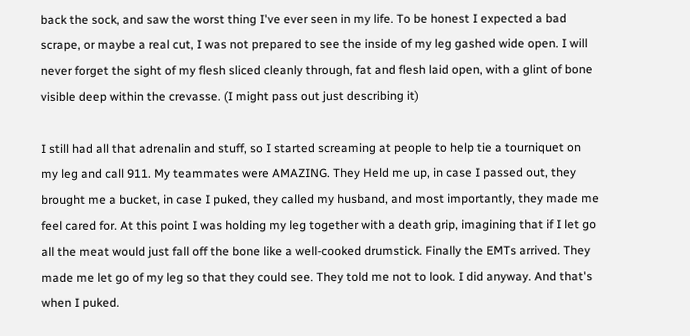back the sock, and saw the worst thing I've ever seen in my life. To be honest I expected a bad scrape, or maybe a real cut, I was not prepared to see the inside of my leg gashed wide open. I will never forget the sight of my flesh sliced cleanly through, fat and flesh laid open, with a glint of bone visible deep within the crevasse. (I might pass out just describing it)

I still had all that adrenalin and stuff, so I started screaming at people to help tie a tourniquet on my leg and call 911. My teammates were AMAZING. They Held me up, in case I passed out, they brought me a bucket, in case I puked, they called my husband, and most importantly, they made me feel cared for. At this point I was holding my leg together with a death grip, imagining that if I let go all the meat would just fall off the bone like a well-cooked drumstick. Finally the EMTs arrived. They made me let go of my leg so that they could see. They told me not to look. I did anyway. And that's when I puked.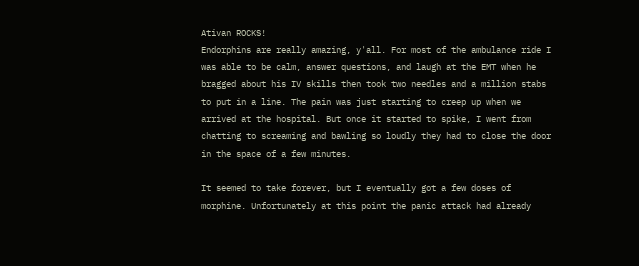Ativan ROCKS!
Endorphins are really amazing, y'all. For most of the ambulance ride I was able to be calm, answer questions, and laugh at the EMT when he bragged about his IV skills then took two needles and a million stabs to put in a line. The pain was just starting to creep up when we arrived at the hospital. But once it started to spike, I went from chatting to screaming and bawling so loudly they had to close the door in the space of a few minutes.

It seemed to take forever, but I eventually got a few doses of morphine. Unfortunately at this point the panic attack had already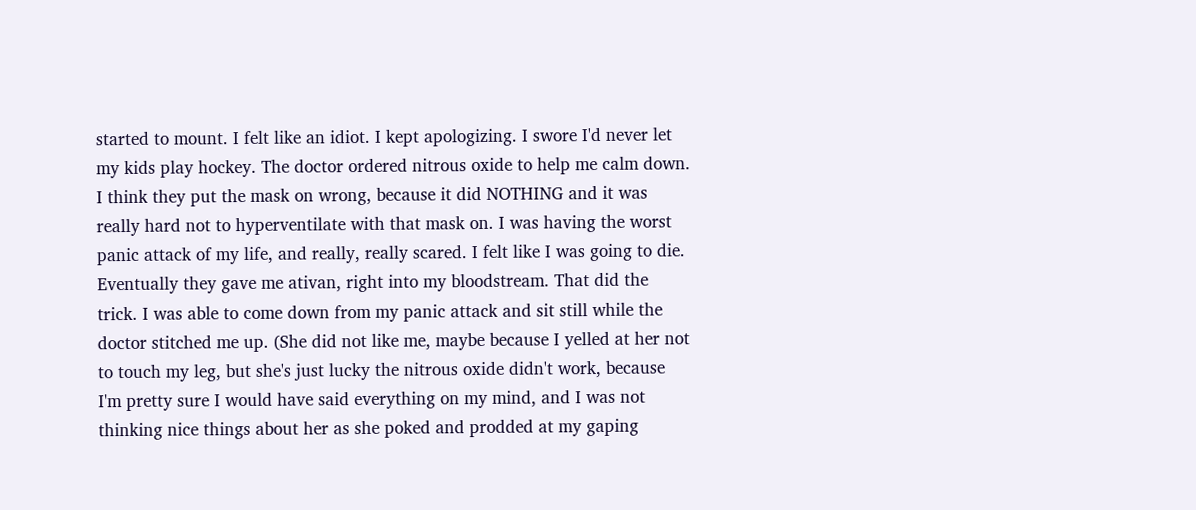started to mount. I felt like an idiot. I kept apologizing. I swore I'd never let my kids play hockey. The doctor ordered nitrous oxide to help me calm down. I think they put the mask on wrong, because it did NOTHING and it was really hard not to hyperventilate with that mask on. I was having the worst panic attack of my life, and really, really scared. I felt like I was going to die. Eventually they gave me ativan, right into my bloodstream. That did the trick. I was able to come down from my panic attack and sit still while the doctor stitched me up. (She did not like me, maybe because I yelled at her not to touch my leg, but she's just lucky the nitrous oxide didn't work, because I'm pretty sure I would have said everything on my mind, and I was not thinking nice things about her as she poked and prodded at my gaping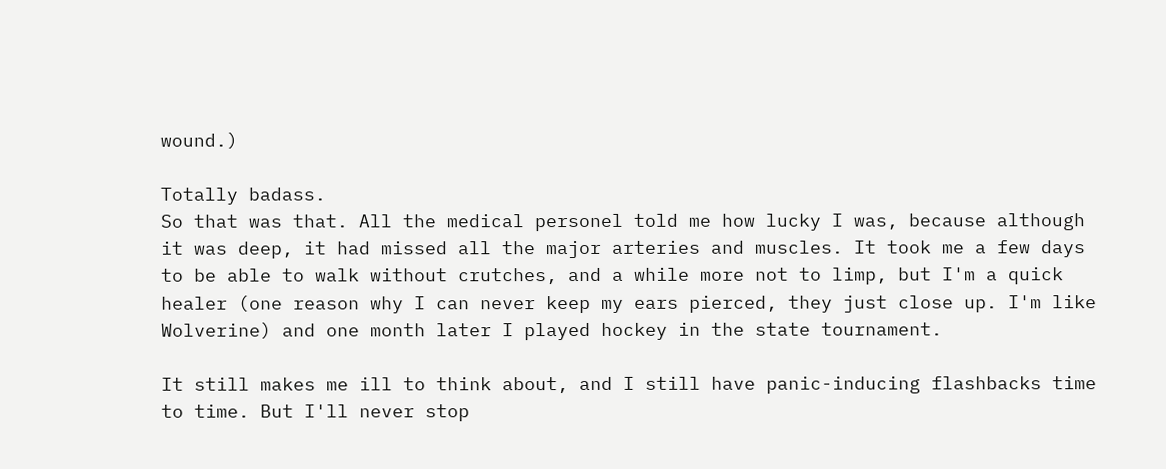wound.)

Totally badass.
So that was that. All the medical personel told me how lucky I was, because although it was deep, it had missed all the major arteries and muscles. It took me a few days to be able to walk without crutches, and a while more not to limp, but I'm a quick healer (one reason why I can never keep my ears pierced, they just close up. I'm like Wolverine) and one month later I played hockey in the state tournament.

It still makes me ill to think about, and I still have panic-inducing flashbacks time to time. But I'll never stop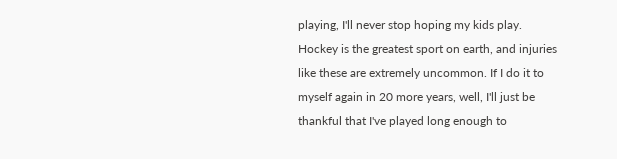playing, I'll never stop hoping my kids play. Hockey is the greatest sport on earth, and injuries like these are extremely uncommon. If I do it to myself again in 20 more years, well, I'll just be thankful that I've played long enough to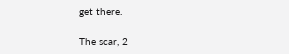get there.

The scar, 2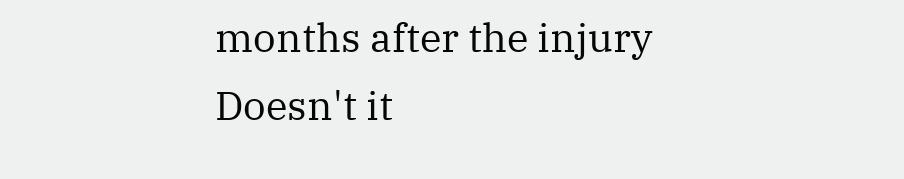months after the injury
Doesn't it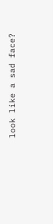look like a sad face?